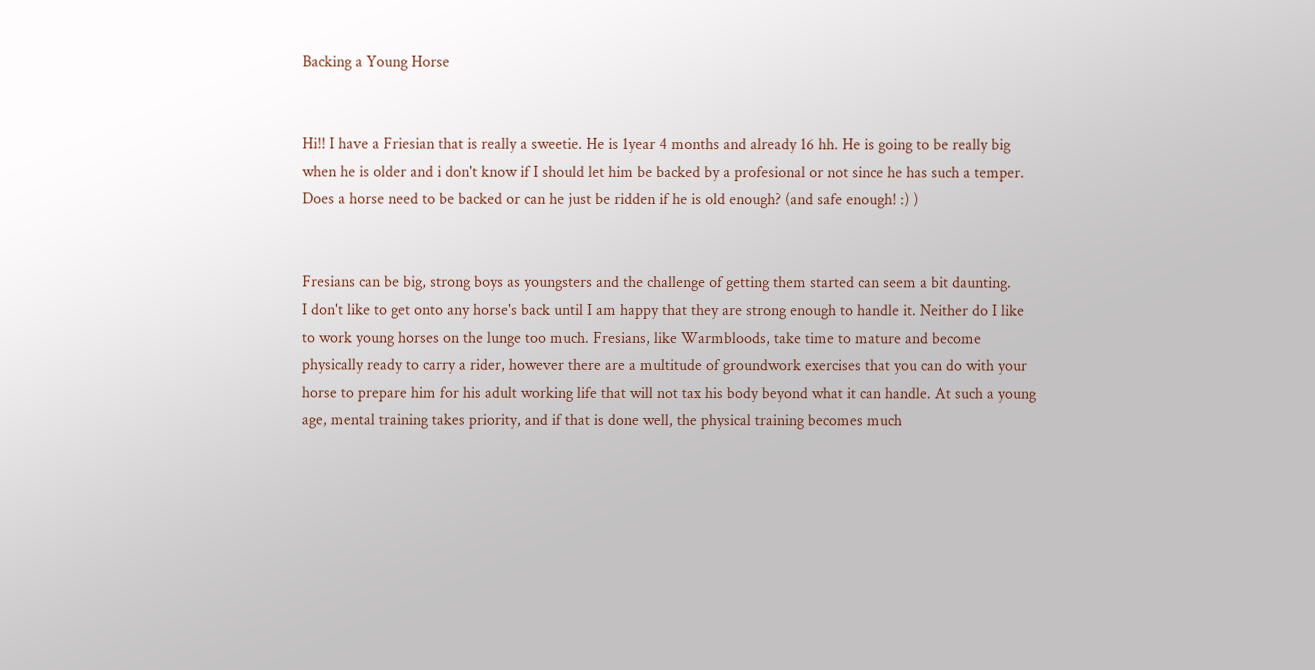Backing a Young Horse


Hi!! I have a Friesian that is really a sweetie. He is 1year 4 months and already 16 hh. He is going to be really big when he is older and i don't know if I should let him be backed by a profesional or not since he has such a temper. Does a horse need to be backed or can he just be ridden if he is old enough? (and safe enough! :) )


Fresians can be big, strong boys as youngsters and the challenge of getting them started can seem a bit daunting.
I don't like to get onto any horse's back until I am happy that they are strong enough to handle it. Neither do I like to work young horses on the lunge too much. Fresians, like Warmbloods, take time to mature and become physically ready to carry a rider, however there are a multitude of groundwork exercises that you can do with your horse to prepare him for his adult working life that will not tax his body beyond what it can handle. At such a young age, mental training takes priority, and if that is done well, the physical training becomes much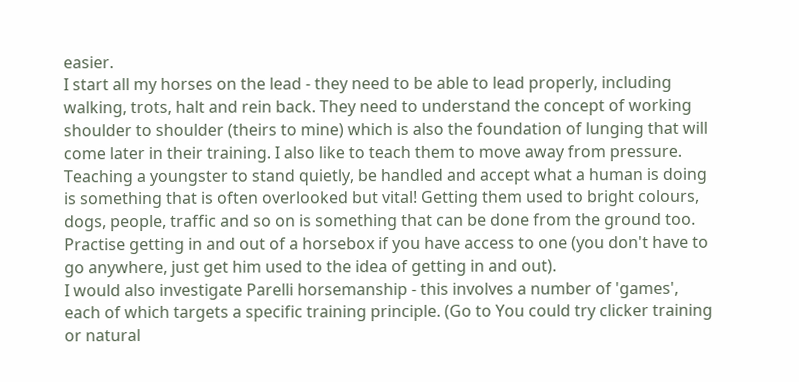easier.
I start all my horses on the lead - they need to be able to lead properly, including walking, trots, halt and rein back. They need to understand the concept of working shoulder to shoulder (theirs to mine) which is also the foundation of lunging that will come later in their training. I also like to teach them to move away from pressure. Teaching a youngster to stand quietly, be handled and accept what a human is doing is something that is often overlooked but vital! Getting them used to bright colours, dogs, people, traffic and so on is something that can be done from the ground too. Practise getting in and out of a horsebox if you have access to one (you don't have to go anywhere, just get him used to the idea of getting in and out).
I would also investigate Parelli horsemanship - this involves a number of 'games', each of which targets a specific training principle. (Go to You could try clicker training or natural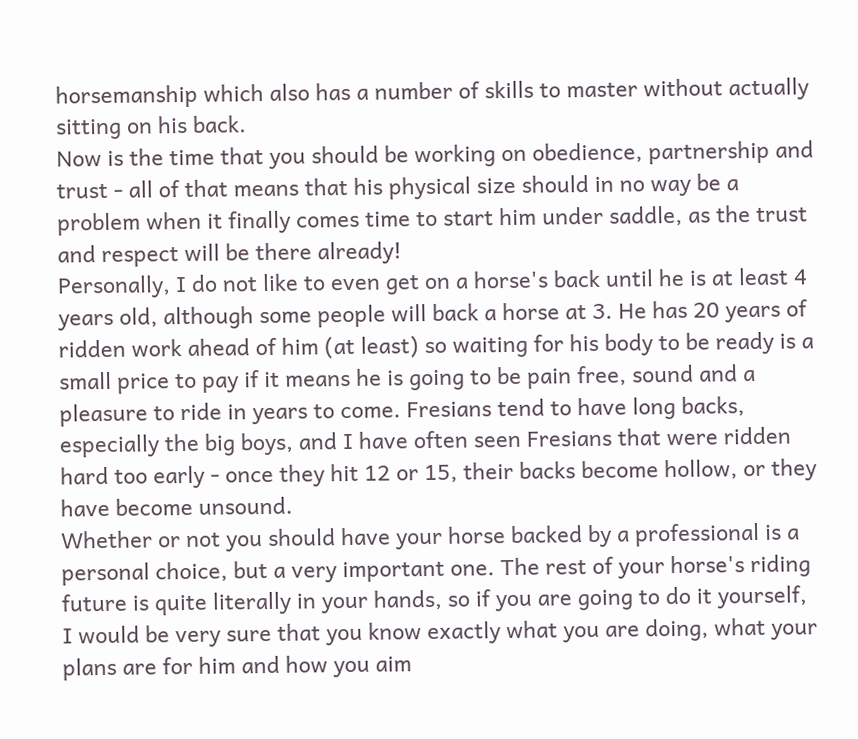horsemanship which also has a number of skills to master without actually sitting on his back.
Now is the time that you should be working on obedience, partnership and trust - all of that means that his physical size should in no way be a problem when it finally comes time to start him under saddle, as the trust and respect will be there already!
Personally, I do not like to even get on a horse's back until he is at least 4 years old, although some people will back a horse at 3. He has 20 years of ridden work ahead of him (at least) so waiting for his body to be ready is a small price to pay if it means he is going to be pain free, sound and a pleasure to ride in years to come. Fresians tend to have long backs, especially the big boys, and I have often seen Fresians that were ridden hard too early - once they hit 12 or 15, their backs become hollow, or they have become unsound.
Whether or not you should have your horse backed by a professional is a personal choice, but a very important one. The rest of your horse's riding future is quite literally in your hands, so if you are going to do it yourself, I would be very sure that you know exactly what you are doing, what your plans are for him and how you aim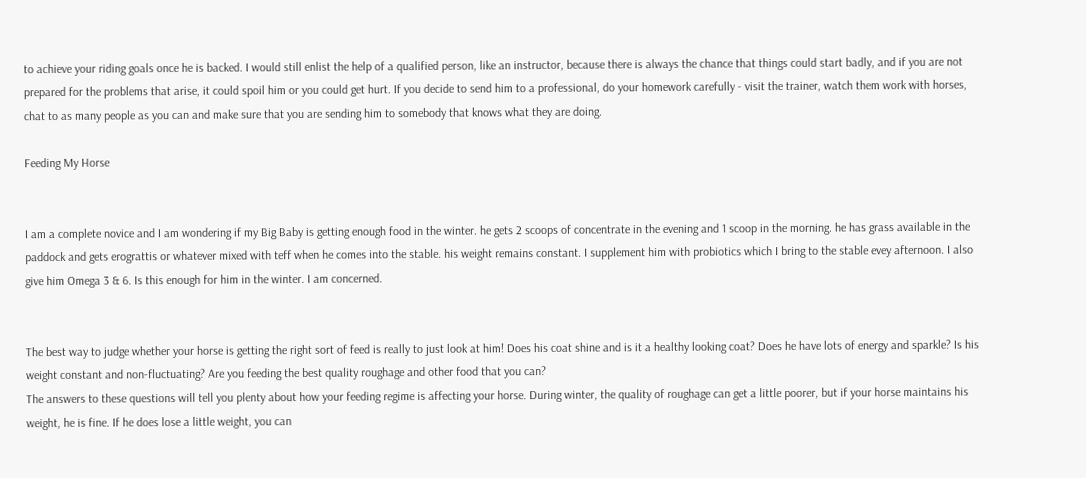to achieve your riding goals once he is backed. I would still enlist the help of a qualified person, like an instructor, because there is always the chance that things could start badly, and if you are not prepared for the problems that arise, it could spoil him or you could get hurt. If you decide to send him to a professional, do your homework carefully - visit the trainer, watch them work with horses, chat to as many people as you can and make sure that you are sending him to somebody that knows what they are doing.

Feeding My Horse


I am a complete novice and I am wondering if my Big Baby is getting enough food in the winter. he gets 2 scoops of concentrate in the evening and 1 scoop in the morning. he has grass available in the paddock and gets erograttis or whatever mixed with teff when he comes into the stable. his weight remains constant. I supplement him with probiotics which I bring to the stable evey afternoon. I also give him Omega 3 & 6. Is this enough for him in the winter. I am concerned.


The best way to judge whether your horse is getting the right sort of feed is really to just look at him! Does his coat shine and is it a healthy looking coat? Does he have lots of energy and sparkle? Is his weight constant and non-fluctuating? Are you feeding the best quality roughage and other food that you can?
The answers to these questions will tell you plenty about how your feeding regime is affecting your horse. During winter, the quality of roughage can get a little poorer, but if your horse maintains his weight, he is fine. If he does lose a little weight, you can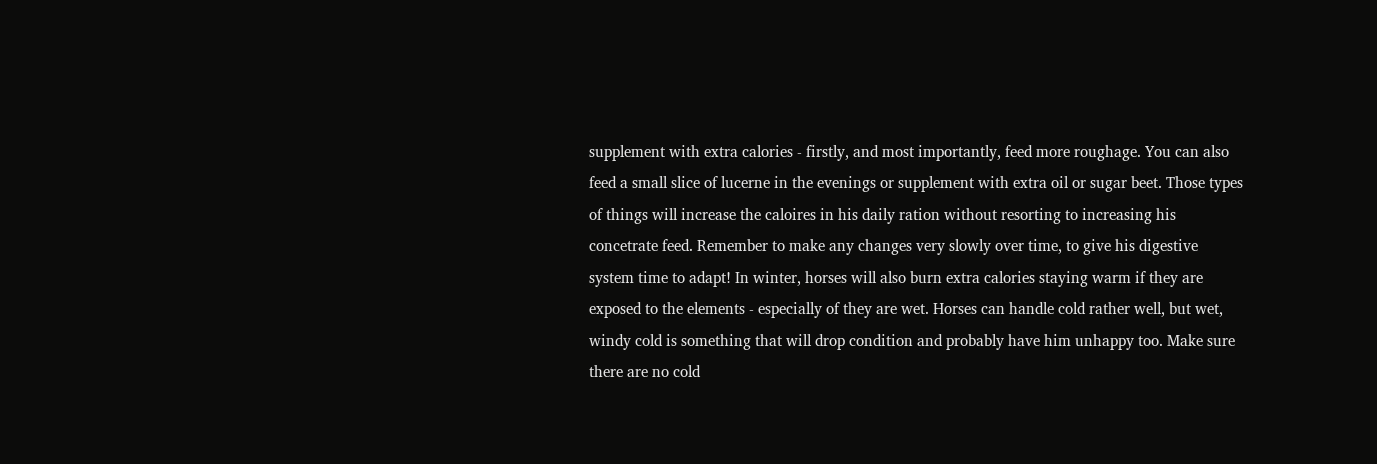supplement with extra calories - firstly, and most importantly, feed more roughage. You can also feed a small slice of lucerne in the evenings or supplement with extra oil or sugar beet. Those types of things will increase the caloires in his daily ration without resorting to increasing his concetrate feed. Remember to make any changes very slowly over time, to give his digestive system time to adapt! In winter, horses will also burn extra calories staying warm if they are exposed to the elements - especially of they are wet. Horses can handle cold rather well, but wet, windy cold is something that will drop condition and probably have him unhappy too. Make sure there are no cold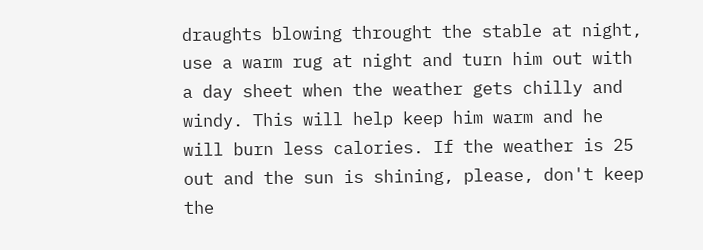draughts blowing throught the stable at night, use a warm rug at night and turn him out with a day sheet when the weather gets chilly and windy. This will help keep him warm and he will burn less calories. If the weather is 25 out and the sun is shining, please, don't keep the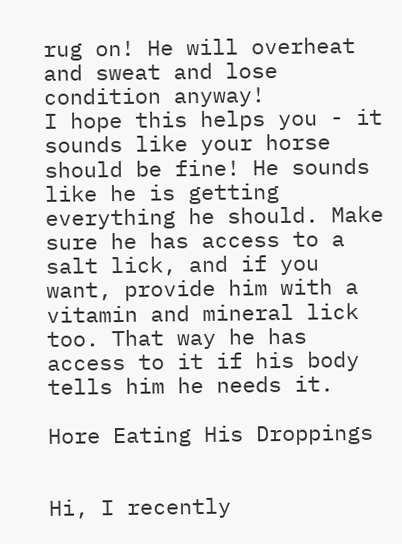rug on! He will overheat and sweat and lose condition anyway!
I hope this helps you - it sounds like your horse should be fine! He sounds like he is getting everything he should. Make sure he has access to a salt lick, and if you want, provide him with a vitamin and mineral lick too. That way he has access to it if his body tells him he needs it.

Hore Eating His Droppings


Hi, I recently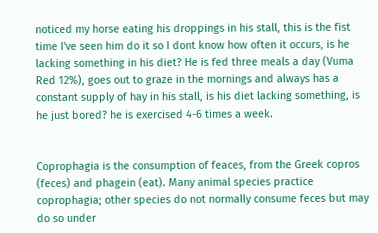noticed my horse eating his droppings in his stall, this is the fist time I've seen him do it so I dont know how often it occurs, is he lacking something in his diet? He is fed three meals a day (Vuma Red 12%), goes out to graze in the mornings and always has a constant supply of hay in his stall, is his diet lacking something, is he just bored? he is exercised 4-6 times a week.


Coprophagia is the consumption of feaces, from the Greek copros (feces) and phagein (eat). Many animal species practice coprophagia; other species do not normally consume feces but may do so under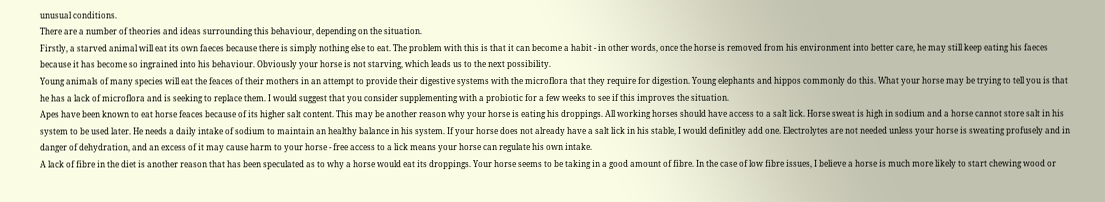unusual conditions.
There are a number of theories and ideas surrounding this behaviour, depending on the situation.
Firstly, a starved animal will eat its own faeces because there is simply nothing else to eat. The problem with this is that it can become a habit - in other words, once the horse is removed from his environment into better care, he may still keep eating his faeces because it has become so ingrained into his behaviour. Obviously your horse is not starving, which leads us to the next possibility.
Young animals of many species will eat the feaces of their mothers in an attempt to provide their digestive systems with the microflora that they require for digestion. Young elephants and hippos commonly do this. What your horse may be trying to tell you is that he has a lack of microflora and is seeking to replace them. I would suggest that you consider supplementing with a probiotic for a few weeks to see if this improves the situation.
Apes have been known to eat horse feaces because of its higher salt content. This may be another reason why your horse is eating his droppings. All working horses should have access to a salt lick. Horse sweat is high in sodium and a horse cannot store salt in his system to be used later. He needs a daily intake of sodium to maintain an healthy balance in his system. If your horse does not already have a salt lick in his stable, I would definitley add one. Electrolytes are not needed unless your horse is sweating profusely and in danger of dehydration, and an excess of it may cause harm to your horse - free access to a lick means your horse can regulate his own intake.
A lack of fibre in the diet is another reason that has been speculated as to why a horse would eat its droppings. Your horse seems to be taking in a good amount of fibre. In the case of low fibre issues, I believe a horse is much more likely to start chewing wood or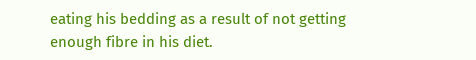eating his bedding as a result of not getting enough fibre in his diet.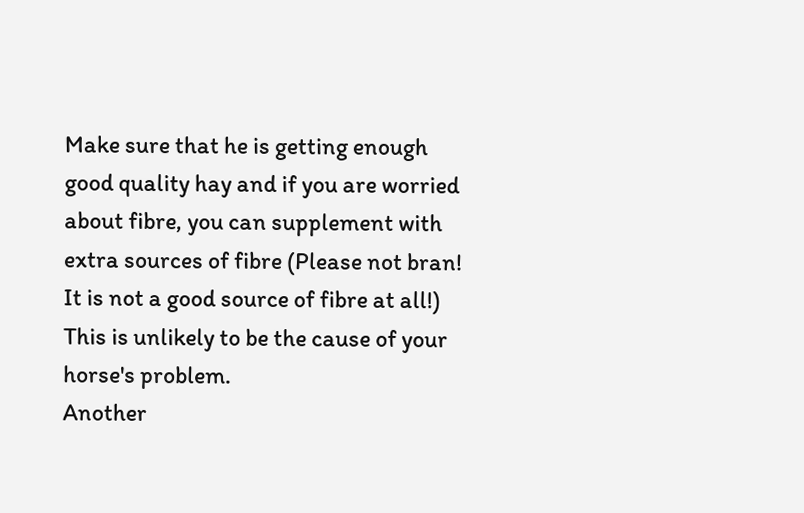Make sure that he is getting enough good quality hay and if you are worried about fibre, you can supplement with extra sources of fibre (Please not bran! It is not a good source of fibre at all!) This is unlikely to be the cause of your horse's problem.
Another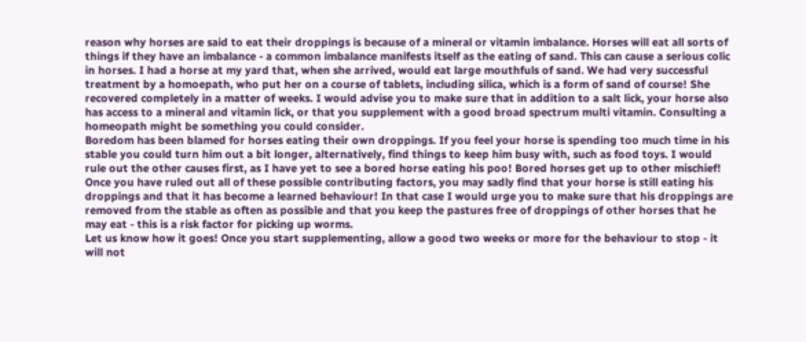reason why horses are said to eat their droppings is because of a mineral or vitamin imbalance. Horses will eat all sorts of things if they have an imbalance - a common imbalance manifests itself as the eating of sand. This can cause a serious colic in horses. I had a horse at my yard that, when she arrived, would eat large mouthfuls of sand. We had very successful treatment by a homoepath, who put her on a course of tablets, including silica, which is a form of sand of course! She recovered completely in a matter of weeks. I would advise you to make sure that in addition to a salt lick, your horse also has access to a mineral and vitamin lick, or that you supplement with a good broad spectrum multi vitamin. Consulting a homeopath might be something you could consider.
Boredom has been blamed for horses eating their own droppings. If you feel your horse is spending too much time in his stable you could turn him out a bit longer, alternatively, find things to keep him busy with, such as food toys. I would rule out the other causes first, as I have yet to see a bored horse eating his poo! Bored horses get up to other mischief!
Once you have ruled out all of these possible contributing factors, you may sadly find that your horse is still eating his droppings and that it has become a learned behaviour! In that case I would urge you to make sure that his droppings are removed from the stable as often as possible and that you keep the pastures free of droppings of other horses that he may eat - this is a risk factor for picking up worms.
Let us know how it goes! Once you start supplementing, allow a good two weeks or more for the behaviour to stop - it will not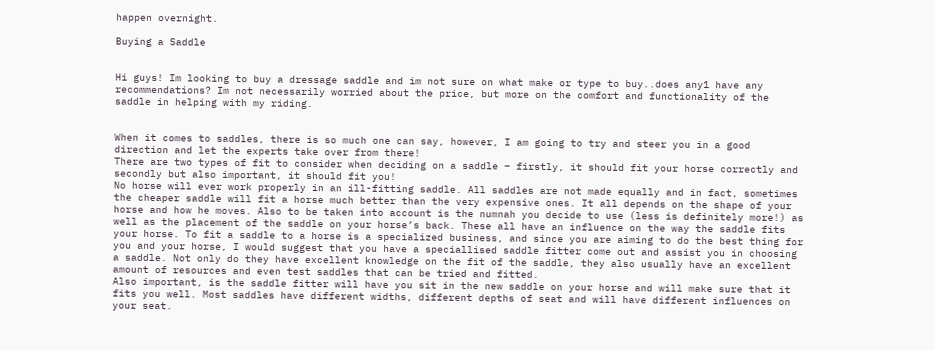happen overnight.

Buying a Saddle


Hi guys! Im looking to buy a dressage saddle and im not sure on what make or type to buy..does any1 have any recommendations? Im not necessarily worried about the price, but more on the comfort and functionality of the saddle in helping with my riding.


When it comes to saddles, there is so much one can say, however, I am going to try and steer you in a good direction and let the experts take over from there!
There are two types of fit to consider when deciding on a saddle – firstly, it should fit your horse correctly and secondly but also important, it should fit you!
No horse will ever work properly in an ill-fitting saddle. All saddles are not made equally and in fact, sometimes the cheaper saddle will fit a horse much better than the very expensive ones. It all depends on the shape of your horse and how he moves. Also to be taken into account is the numnah you decide to use (less is definitely more!) as well as the placement of the saddle on your horse’s back. These all have an influence on the way the saddle fits your horse. To fit a saddle to a horse is a specialized business, and since you are aiming to do the best thing for you and your horse, I would suggest that you have a speciallised saddle fitter come out and assist you in choosing a saddle. Not only do they have excellent knowledge on the fit of the saddle, they also usually have an excellent amount of resources and even test saddles that can be tried and fitted.
Also important, is the saddle fitter will have you sit in the new saddle on your horse and will make sure that it fits you well. Most saddles have different widths, different depths of seat and will have different influences on your seat.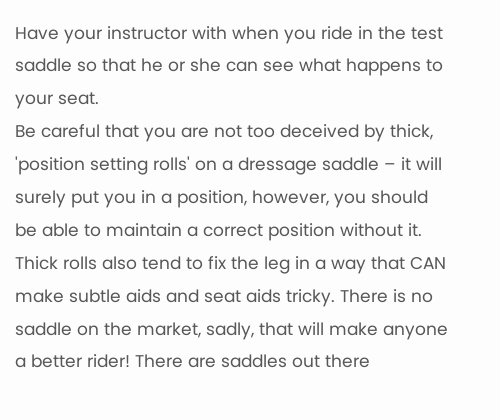Have your instructor with when you ride in the test saddle so that he or she can see what happens to your seat.
Be careful that you are not too deceived by thick, 'position setting rolls' on a dressage saddle – it will surely put you in a position, however, you should be able to maintain a correct position without it. Thick rolls also tend to fix the leg in a way that CAN make subtle aids and seat aids tricky. There is no saddle on the market, sadly, that will make anyone a better rider! There are saddles out there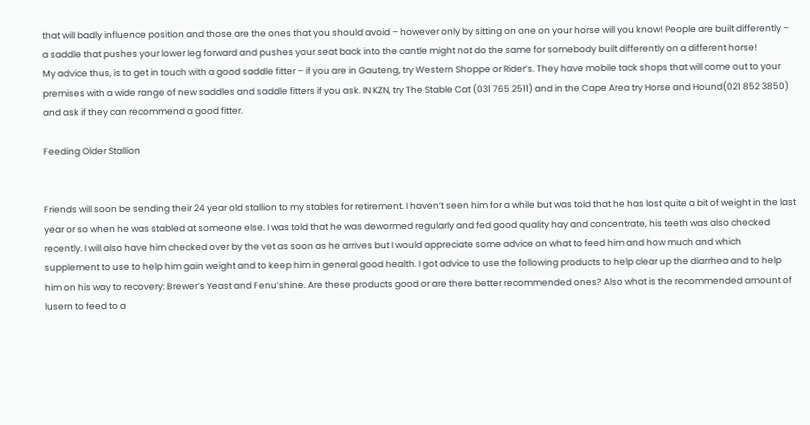that will badly influence position and those are the ones that you should avoid – however only by sitting on one on your horse will you know! People are built differently – a saddle that pushes your lower leg forward and pushes your seat back into the cantle might not do the same for somebody built differently on a different horse!
My advice thus, is to get in touch with a good saddle fitter – if you are in Gauteng, try Western Shoppe or Rider’s. They have mobile tack shops that will come out to your premises with a wide range of new saddles and saddle fitters if you ask. IN KZN, try The Stable Cat (031 765 2511) and in the Cape Area try Horse and Hound(021 852 3850) and ask if they can recommend a good fitter.

Feeding Older Stallion


Friends will soon be sending their 24 year old stallion to my stables for retirement. I haven’t seen him for a while but was told that he has lost quite a bit of weight in the last year or so when he was stabled at someone else. I was told that he was dewormed regularly and fed good quality hay and concentrate, his teeth was also checked recently. I will also have him checked over by the vet as soon as he arrives but I would appreciate some advice on what to feed him and how much and which supplement to use to help him gain weight and to keep him in general good health. I got advice to use the following products to help clear up the diarrhea and to help him on his way to recovery: Brewer’s Yeast and Fenu’shine. Are these products good or are there better recommended ones? Also what is the recommended amount of lusern to feed to a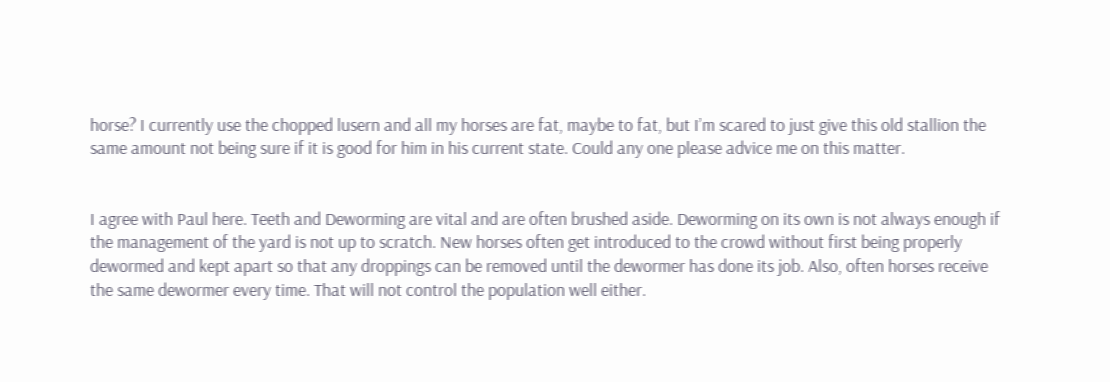horse? I currently use the chopped lusern and all my horses are fat, maybe to fat, but I’m scared to just give this old stallion the same amount not being sure if it is good for him in his current state. Could any one please advice me on this matter.


I agree with Paul here. Teeth and Deworming are vital and are often brushed aside. Deworming on its own is not always enough if the management of the yard is not up to scratch. New horses often get introduced to the crowd without first being properly dewormed and kept apart so that any droppings can be removed until the dewormer has done its job. Also, often horses receive the same dewormer every time. That will not control the population well either.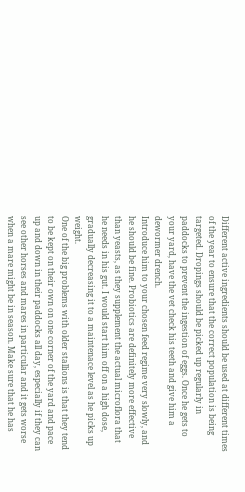Different active ingredients should be used at different times of the year to ensure that the correct population is being targeted. Dropings should be picked up regularly in paddocks to prevent the ingestion of eggs. Once he gets to your yard, have the vet check his teeth and give him a dewormer drench.
Introduce him to your chosen feed regime very slowly, and he should be fine. Probiotics are definitely more effective than yeasts, as they supplement the actual microflora that he needs in his gut. I would start him off on a high dose, gradually decreasing it to a maintenace level as he picks up weight.
One of the big problems with older stallions is that they tend to be kept on their own on one corner of the yard and pace up and down in their paddocks all day, especially if they can see other horses and mares in particular and it gets worse when a mare might be in season. Make sure that he has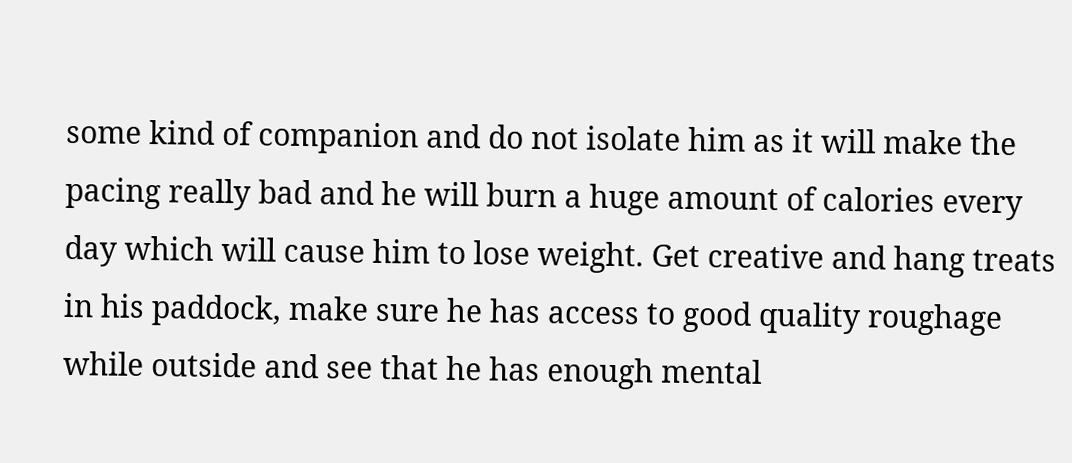some kind of companion and do not isolate him as it will make the pacing really bad and he will burn a huge amount of calories every day which will cause him to lose weight. Get creative and hang treats in his paddock, make sure he has access to good quality roughage while outside and see that he has enough mental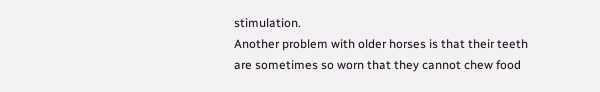stimulation.
Another problem with older horses is that their teeth are sometimes so worn that they cannot chew food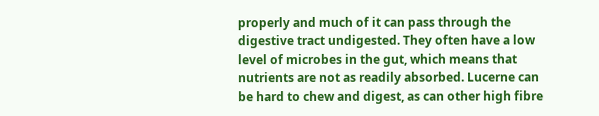properly and much of it can pass through the digestive tract undigested. They often have a low level of microbes in the gut, which means that nutrients are not as readily absorbed. Lucerne can be hard to chew and digest, as can other high fibre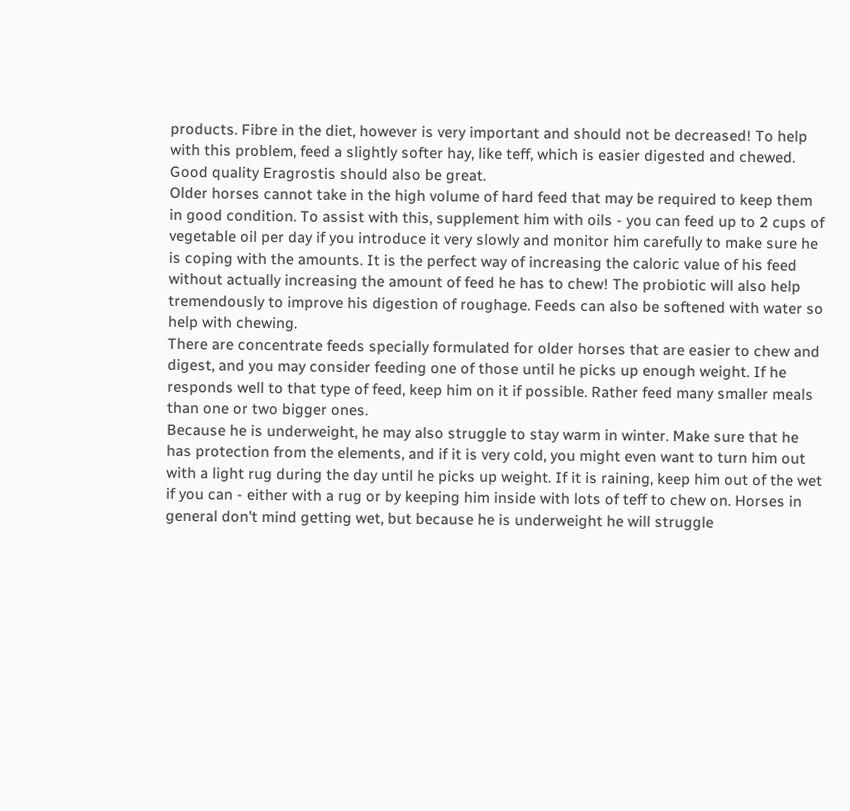products. Fibre in the diet, however is very important and should not be decreased! To help with this problem, feed a slightly softer hay, like teff, which is easier digested and chewed. Good quality Eragrostis should also be great.
Older horses cannot take in the high volume of hard feed that may be required to keep them in good condition. To assist with this, supplement him with oils - you can feed up to 2 cups of vegetable oil per day if you introduce it very slowly and monitor him carefully to make sure he is coping with the amounts. It is the perfect way of increasing the caloric value of his feed without actually increasing the amount of feed he has to chew! The probiotic will also help tremendously to improve his digestion of roughage. Feeds can also be softened with water so help with chewing.
There are concentrate feeds specially formulated for older horses that are easier to chew and digest, and you may consider feeding one of those until he picks up enough weight. If he responds well to that type of feed, keep him on it if possible. Rather feed many smaller meals than one or two bigger ones.
Because he is underweight, he may also struggle to stay warm in winter. Make sure that he has protection from the elements, and if it is very cold, you might even want to turn him out with a light rug during the day until he picks up weight. If it is raining, keep him out of the wet if you can - either with a rug or by keeping him inside with lots of teff to chew on. Horses in general don't mind getting wet, but because he is underweight he will struggle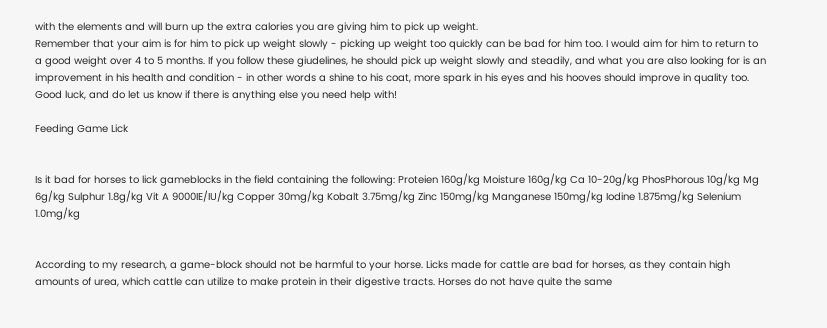with the elements and will burn up the extra calories you are giving him to pick up weight.
Remember that your aim is for him to pick up weight slowly - picking up weight too quickly can be bad for him too. I would aim for him to return to a good weight over 4 to 5 months. If you follow these giudelines, he should pick up weight slowly and steadily, and what you are also looking for is an improvement in his health and condition - in other words a shine to his coat, more spark in his eyes and his hooves should improve in quality too.
Good luck, and do let us know if there is anything else you need help with!

Feeding Game Lick


Is it bad for horses to lick gameblocks in the field containing the following: Proteien 160g/kg Moisture 160g/kg Ca 10-20g/kg PhosPhorous 10g/kg Mg 6g/kg Sulphur 1.8g/kg Vit A 9000IE/IU/kg Copper 30mg/kg Kobalt 3.75mg/kg Zinc 150mg/kg Manganese 150mg/kg Iodine 1.875mg/kg Selenium 1.0mg/kg


According to my research, a game-block should not be harmful to your horse. Licks made for cattle are bad for horses, as they contain high amounts of urea, which cattle can utilize to make protein in their digestive tracts. Horses do not have quite the same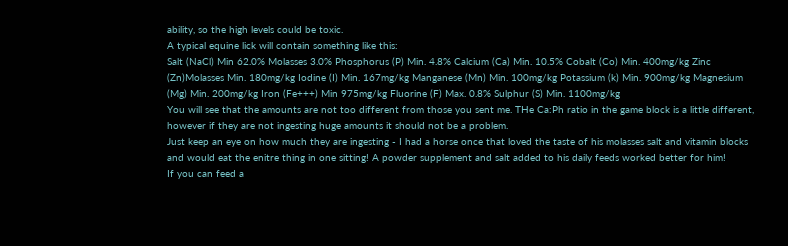ability, so the high levels could be toxic.
A typical equine lick will contain something like this:
Salt (NaCl) Min 62.0% Molasses 3.0% Phosphorus (P) Min. 4.8% Calcium (Ca) Min. 10.5% Cobalt (Co) Min. 400mg/kg Zinc (Zn)Molasses Min. 180mg/kg Iodine (I) Min. 167mg/kg Manganese (Mn) Min. 100mg/kg Potassium (k) Min. 900mg/kg Magnesium (Mg) Min. 200mg/kg Iron (Fe+++) Min 975mg/kg Fluorine (F) Max. 0.8% Sulphur (S) Min. 1100mg/kg
You will see that the amounts are not too different from those you sent me. THe Ca:Ph ratio in the game block is a little different, however if they are not ingesting huge amounts it should not be a problem.
Just keep an eye on how much they are ingesting - I had a horse once that loved the taste of his molasses salt and vitamin blocks and would eat the enitre thing in one sitting! A powder supplement and salt added to his daily feeds worked better for him!
If you can feed a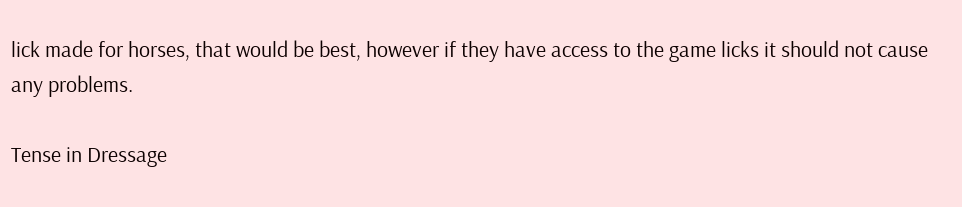lick made for horses, that would be best, however if they have access to the game licks it should not cause any problems.

Tense in Dressage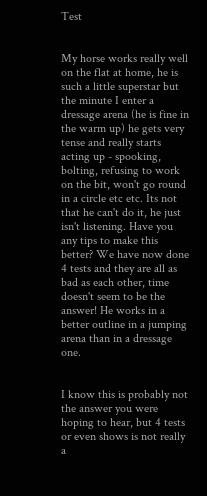Test


My horse works really well on the flat at home, he is such a little superstar but the minute I enter a dressage arena (he is fine in the warm up) he gets very tense and really starts acting up - spooking, bolting, refusing to work on the bit, won't go round in a circle etc etc. Its not that he can't do it, he just isn't listening. Have you any tips to make this better? We have now done 4 tests and they are all as bad as each other, time doesn't seem to be the answer! He works in a better outline in a jumping arena than in a dressage one.


I know this is probably not the answer you were hoping to hear, but 4 tests or even shows is not really a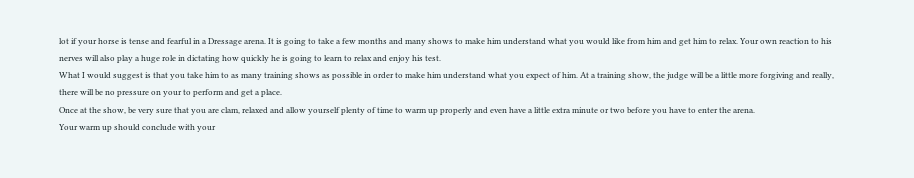lot if your horse is tense and fearful in a Dressage arena. It is going to take a few months and many shows to make him understand what you would like from him and get him to relax. Your own reaction to his nerves will also play a huge role in dictating how quickly he is going to learn to relax and enjoy his test.
What I would suggest is that you take him to as many training shows as possible in order to make him understand what you expect of him. At a training show, the judge will be a little more forgiving and really, there will be no pressure on your to perform and get a place.
Once at the show, be very sure that you are clam, relaxed and allow yourself plenty of time to warm up properly and even have a little extra minute or two before you have to enter the arena.
Your warm up should conclude with your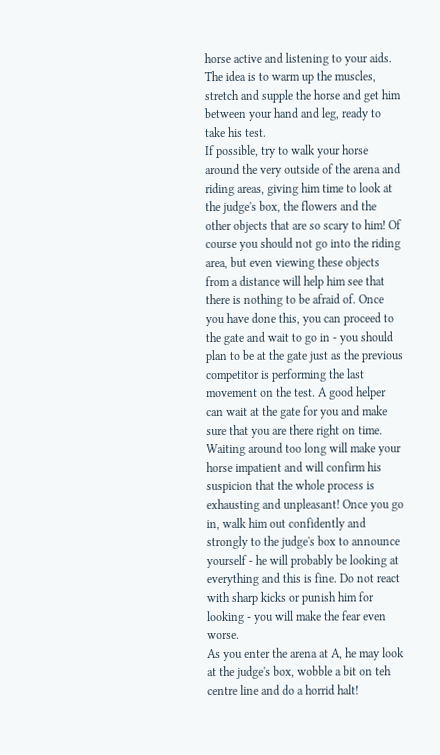horse active and listening to your aids. The idea is to warm up the muscles, stretch and supple the horse and get him between your hand and leg, ready to take his test.
If possible, try to walk your horse around the very outside of the arena and riding areas, giving him time to look at the judge's box, the flowers and the other objects that are so scary to him! Of course you should not go into the riding area, but even viewing these objects from a distance will help him see that there is nothing to be afraid of. Once you have done this, you can proceed to the gate and wait to go in - you should plan to be at the gate just as the previous competitor is performing the last movement on the test. A good helper can wait at the gate for you and make sure that you are there right on time. Waiting around too long will make your horse impatient and will confirm his suspicion that the whole process is exhausting and unpleasant! Once you go in, walk him out confidently and strongly to the judge's box to announce yourself - he will probably be looking at everything and this is fine. Do not react with sharp kicks or punish him for looking - you will make the fear even worse.
As you enter the arena at A, he may look at the judge's box, wobble a bit on teh centre line and do a horrid halt!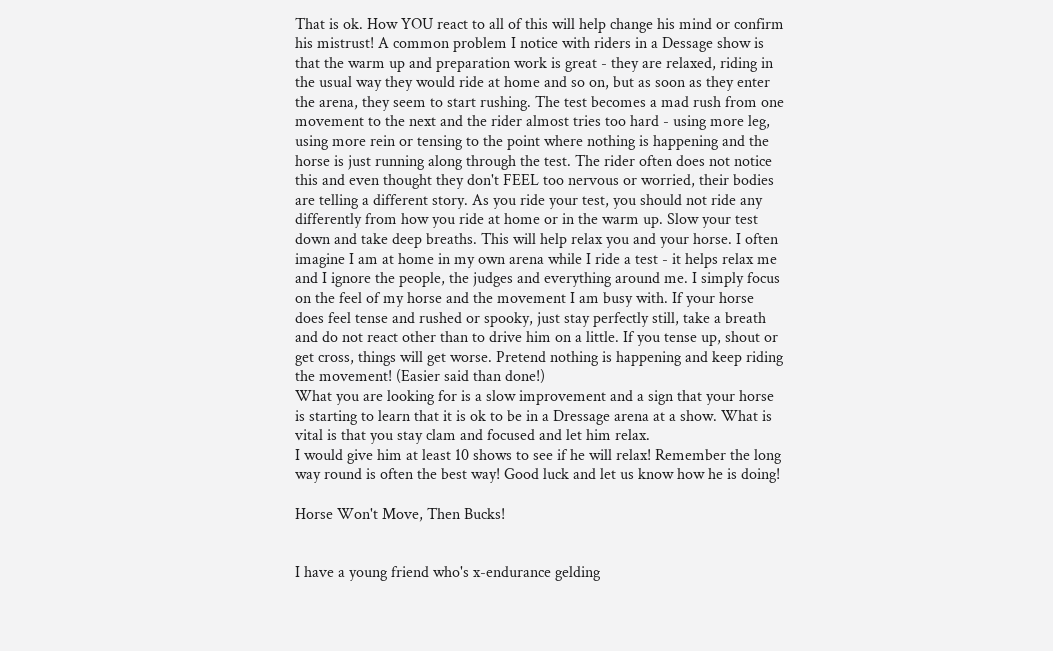That is ok. How YOU react to all of this will help change his mind or confirm his mistrust! A common problem I notice with riders in a Dessage show is that the warm up and preparation work is great - they are relaxed, riding in the usual way they would ride at home and so on, but as soon as they enter the arena, they seem to start rushing. The test becomes a mad rush from one movement to the next and the rider almost tries too hard - using more leg, using more rein or tensing to the point where nothing is happening and the horse is just running along through the test. The rider often does not notice this and even thought they don't FEEL too nervous or worried, their bodies are telling a different story. As you ride your test, you should not ride any differently from how you ride at home or in the warm up. Slow your test down and take deep breaths. This will help relax you and your horse. I often imagine I am at home in my own arena while I ride a test - it helps relax me and I ignore the people, the judges and everything around me. I simply focus on the feel of my horse and the movement I am busy with. If your horse does feel tense and rushed or spooky, just stay perfectly still, take a breath and do not react other than to drive him on a little. If you tense up, shout or get cross, things will get worse. Pretend nothing is happening and keep riding the movement! (Easier said than done!)
What you are looking for is a slow improvement and a sign that your horse is starting to learn that it is ok to be in a Dressage arena at a show. What is vital is that you stay clam and focused and let him relax.
I would give him at least 10 shows to see if he will relax! Remember the long way round is often the best way! Good luck and let us know how he is doing!

Horse Won't Move, Then Bucks!


I have a young friend who's x-endurance gelding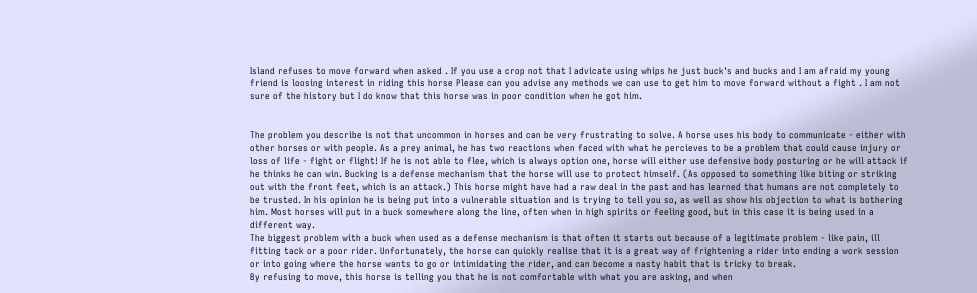Island refuses to move forward when asked . If you use a crop not that I advicate using whips he just buck's and bucks and I am afraid my young friend is loosing interest in riding this horse Please can you advise any methods we can use to get him to move forward without a fight . I am not sure of the history but I do know that this horse was in poor condition when he got him.


The problem you describe is not that uncommon in horses and can be very frustrating to solve. A horse uses his body to communicate - either with other horses or with people. As a prey animal, he has two reactions when faced with what he percieves to be a problem that could cause injury or loss of life - fight or flight! If he is not able to flee, which is always option one, horse will either use defensive body posturing or he will attack if he thinks he can win. Bucking is a defense mechanism that the horse will use to protect himself. (As opposed to something like biting or striking out with the front feet, which is an attack.) This horse might have had a raw deal in the past and has learned that humans are not completely to be trusted. In his opinion he is being put into a vulnerable situation and is trying to tell you so, as well as show his objection to what is bothering him. Most horses will put in a buck somewhere along the line, often when in high spirits or feeling good, but in this case it is being used in a different way.
The biggest problem with a buck when used as a defense mechanism is that often it starts out because of a legitimate problem - like pain, ill fitting tack or a poor rider. Unfortunately, the horse can quickly realise that it is a great way of frightening a rider into ending a work session or into going where the horse wants to go or intimidating the rider, and can become a nasty habit that is tricky to break.
By refusing to move, this horse is telling you that he is not comfortable with what you are asking, and when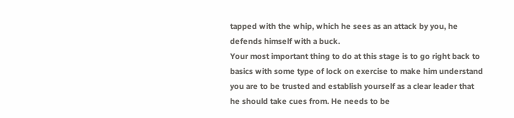tapped with the whip, which he sees as an attack by you, he defends himself with a buck.
Your most important thing to do at this stage is to go right back to basics with some type of lock on exercise to make him understand you are to be trusted and establish yourself as a clear leader that he should take cues from. He needs to be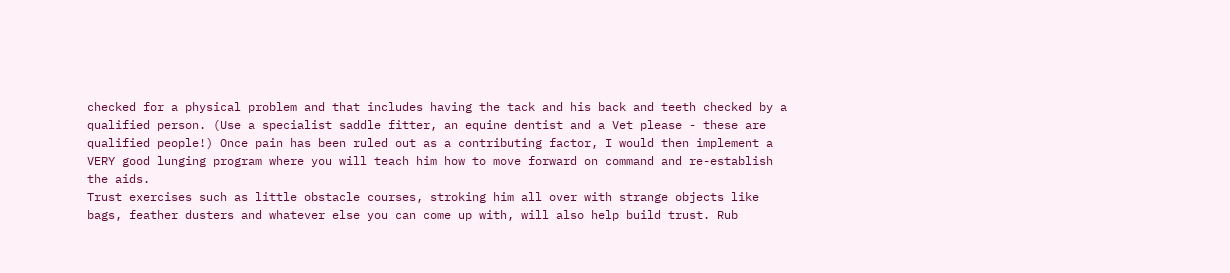checked for a physical problem and that includes having the tack and his back and teeth checked by a qualified person. (Use a specialist saddle fitter, an equine dentist and a Vet please - these are qualified people!) Once pain has been ruled out as a contributing factor, I would then implement a VERY good lunging program where you will teach him how to move forward on command and re-establish the aids.
Trust exercises such as little obstacle courses, stroking him all over with strange objects like bags, feather dusters and whatever else you can come up with, will also help build trust. Rub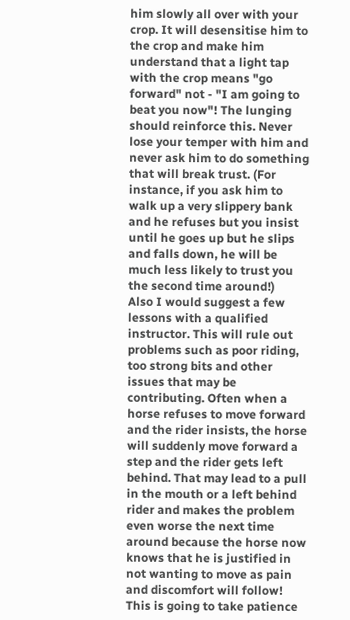him slowly all over with your crop. It will desensitise him to the crop and make him understand that a light tap with the crop means "go forward" not - "I am going to beat you now"! The lunging should reinforce this. Never lose your temper with him and never ask him to do something that will break trust. (For instance, if you ask him to walk up a very slippery bank and he refuses but you insist until he goes up but he slips and falls down, he will be much less likely to trust you the second time around!)
Also I would suggest a few lessons with a qualified instructor. This will rule out problems such as poor riding, too strong bits and other issues that may be contributing. Often when a horse refuses to move forward and the rider insists, the horse will suddenly move forward a step and the rider gets left behind. That may lead to a pull in the mouth or a left behind rider and makes the problem even worse the next time around because the horse now knows that he is justified in not wanting to move as pain and discomfort will follow!
This is going to take patience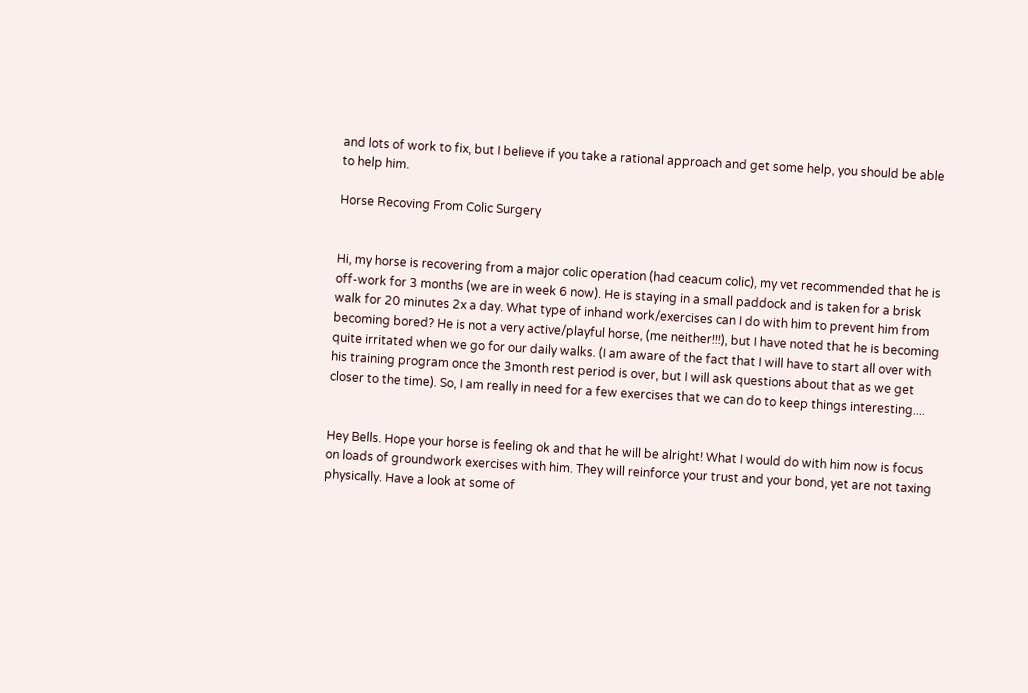and lots of work to fix, but I believe if you take a rational approach and get some help, you should be able to help him.

Horse Recoving From Colic Surgery


Hi, my horse is recovering from a major colic operation (had ceacum colic), my vet recommended that he is off-work for 3 months (we are in week 6 now). He is staying in a small paddock and is taken for a brisk walk for 20 minutes 2x a day. What type of inhand work/exercises can I do with him to prevent him from becoming bored? He is not a very active/playful horse, (me neither!!!), but I have noted that he is becoming quite irritated when we go for our daily walks. (I am aware of the fact that I will have to start all over with his training program once the 3month rest period is over, but I will ask questions about that as we get closer to the time). So, I am really in need for a few exercises that we can do to keep things interesting....


Hey Bells. Hope your horse is feeling ok and that he will be alright! What I would do with him now is focus on loads of groundwork exercises with him. They will reinforce your trust and your bond, yet are not taxing physically. Have a look at some of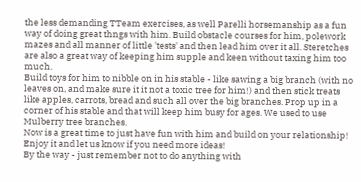the less demanding TTeam exercises, as well Parelli horsemanship as a fun way of doing great thngs with him. Build obstacle courses for him, polework mazes and all manner of little 'tests' and then lead him over it all. Steretches are also a great way of keeping him supple and keen without taxing him too much.
Build toys for him to nibble on in his stable - like sawing a big branch (with no leaves on, and make sure it it not a toxic tree for him!) and then stick treats like apples, carrots, bread and such all over the big branches. Prop up in a corner of his stable and that will keep him busy for ages. We used to use Mulberry tree branches.
Now is a great time to just have fun with him and build on your relationship! Enjoy it and let us know if you need more ideas!
By the way - just remember not to do anything with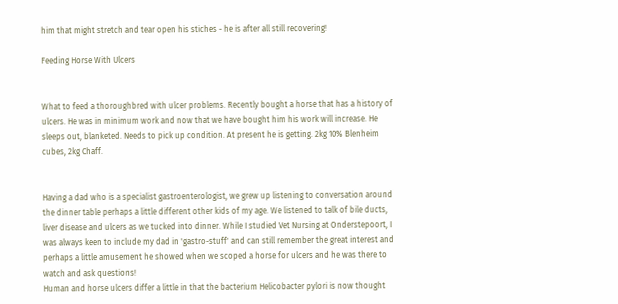him that might stretch and tear open his stiches - he is after all still recovering!

Feeding Horse With Ulcers


What to feed a thoroughbred with ulcer problems. Recently bought a horse that has a history of ulcers. He was in minimum work and now that we have bought him his work will increase. He sleeps out, blanketed. Needs to pick up condition. At present he is getting. 2kg 10% Blenheim cubes, 2kg Chaff.


Having a dad who is a specialist gastroenterologist, we grew up listening to conversation around the dinner table perhaps a little different other kids of my age. We listened to talk of bile ducts, liver disease and ulcers as we tucked into dinner. While I studied Vet Nursing at Onderstepoort, I was always keen to include my dad in 'gastro-stuff' and can still remember the great interest and perhaps a little amusement he showed when we scoped a horse for ulcers and he was there to watch and ask questions!
Human and horse ulcers differ a little in that the bacterium Helicobacter pylori is now thought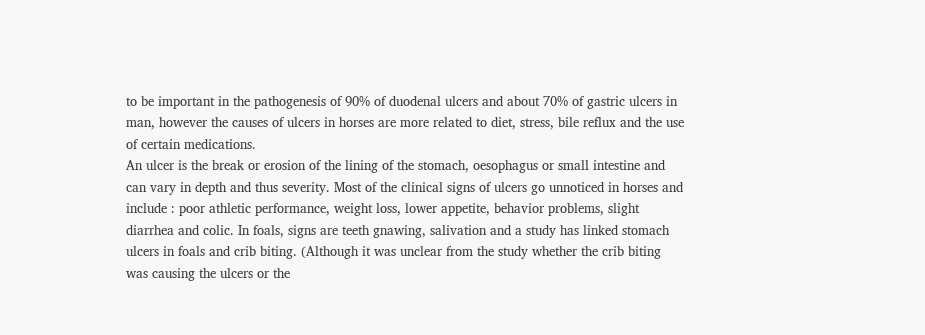to be important in the pathogenesis of 90% of duodenal ulcers and about 70% of gastric ulcers in man, however the causes of ulcers in horses are more related to diet, stress, bile reflux and the use of certain medications.
An ulcer is the break or erosion of the lining of the stomach, oesophagus or small intestine and can vary in depth and thus severity. Most of the clinical signs of ulcers go unnoticed in horses and include : poor athletic performance, weight loss, lower appetite, behavior problems, slight diarrhea and colic. In foals, signs are teeth gnawing, salivation and a study has linked stomach ulcers in foals and crib biting. (Although it was unclear from the study whether the crib biting was causing the ulcers or the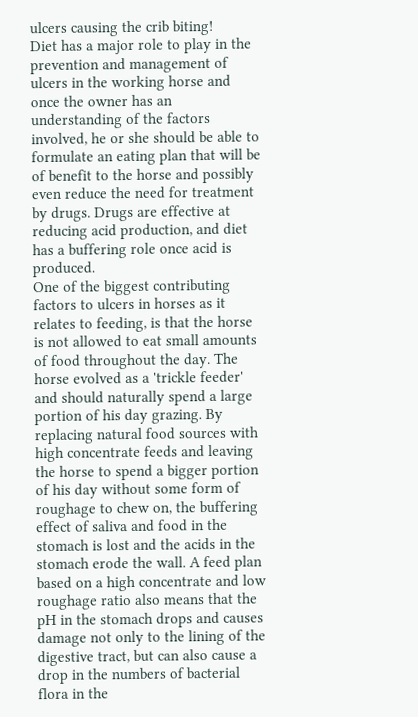ulcers causing the crib biting!
Diet has a major role to play in the prevention and management of ulcers in the working horse and once the owner has an understanding of the factors involved, he or she should be able to formulate an eating plan that will be of benefit to the horse and possibly even reduce the need for treatment by drugs. Drugs are effective at reducing acid production, and diet has a buffering role once acid is produced.
One of the biggest contributing factors to ulcers in horses as it relates to feeding, is that the horse is not allowed to eat small amounts of food throughout the day. The horse evolved as a 'trickle feeder' and should naturally spend a large portion of his day grazing. By replacing natural food sources with high concentrate feeds and leaving the horse to spend a bigger portion of his day without some form of roughage to chew on, the buffering effect of saliva and food in the stomach is lost and the acids in the stomach erode the wall. A feed plan based on a high concentrate and low roughage ratio also means that the pH in the stomach drops and causes damage not only to the lining of the digestive tract, but can also cause a drop in the numbers of bacterial flora in the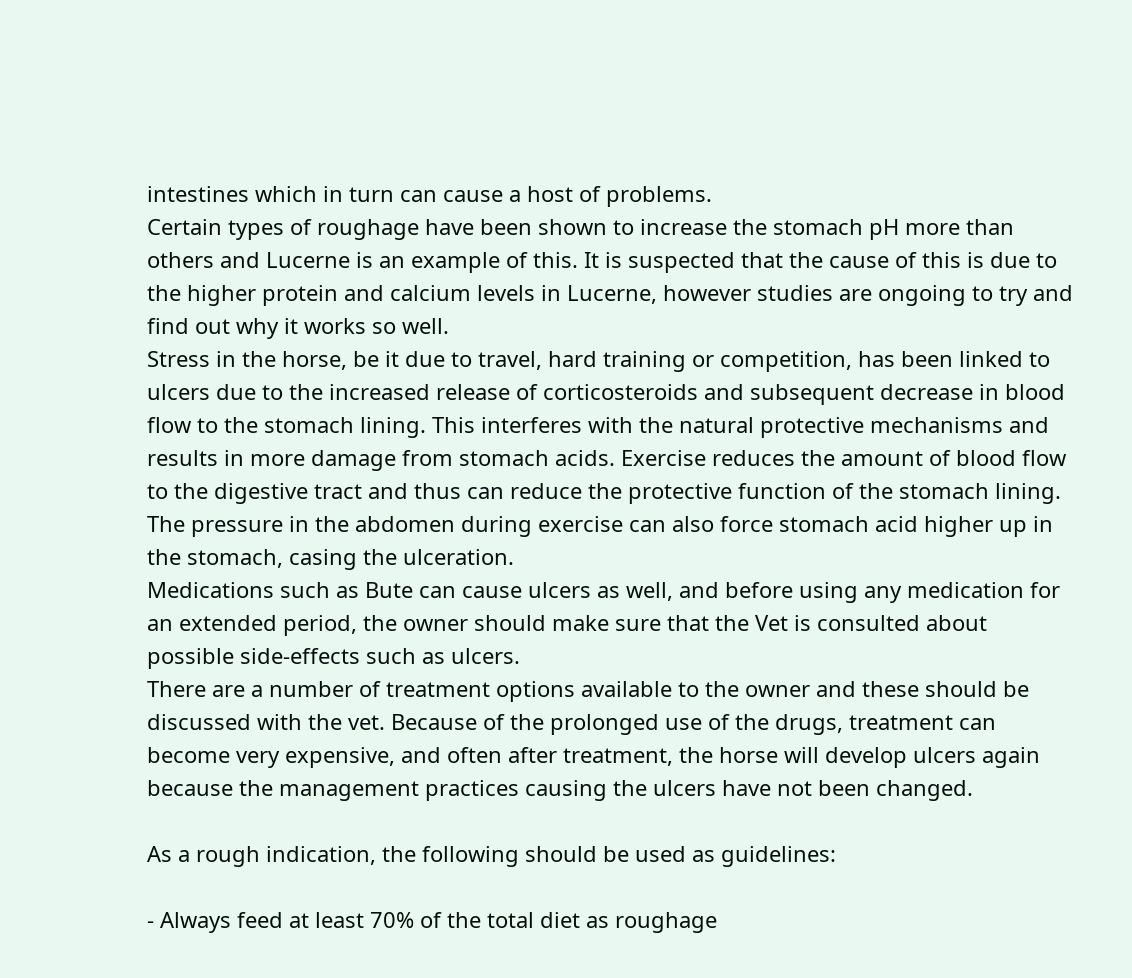intestines which in turn can cause a host of problems.
Certain types of roughage have been shown to increase the stomach pH more than others and Lucerne is an example of this. It is suspected that the cause of this is due to the higher protein and calcium levels in Lucerne, however studies are ongoing to try and find out why it works so well.
Stress in the horse, be it due to travel, hard training or competition, has been linked to ulcers due to the increased release of corticosteroids and subsequent decrease in blood flow to the stomach lining. This interferes with the natural protective mechanisms and results in more damage from stomach acids. Exercise reduces the amount of blood flow to the digestive tract and thus can reduce the protective function of the stomach lining. The pressure in the abdomen during exercise can also force stomach acid higher up in the stomach, casing the ulceration.
Medications such as Bute can cause ulcers as well, and before using any medication for an extended period, the owner should make sure that the Vet is consulted about possible side-effects such as ulcers.
There are a number of treatment options available to the owner and these should be discussed with the vet. Because of the prolonged use of the drugs, treatment can become very expensive, and often after treatment, the horse will develop ulcers again because the management practices causing the ulcers have not been changed.

As a rough indication, the following should be used as guidelines:

- Always feed at least 70% of the total diet as roughage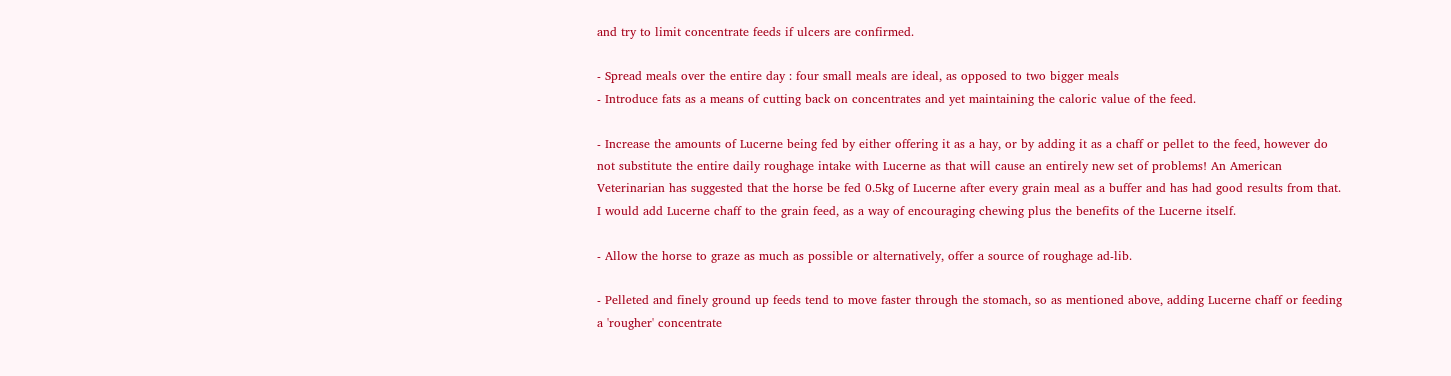and try to limit concentrate feeds if ulcers are confirmed.

- Spread meals over the entire day : four small meals are ideal, as opposed to two bigger meals
- Introduce fats as a means of cutting back on concentrates and yet maintaining the caloric value of the feed.

- Increase the amounts of Lucerne being fed by either offering it as a hay, or by adding it as a chaff or pellet to the feed, however do not substitute the entire daily roughage intake with Lucerne as that will cause an entirely new set of problems! An American Veterinarian has suggested that the horse be fed 0.5kg of Lucerne after every grain meal as a buffer and has had good results from that. I would add Lucerne chaff to the grain feed, as a way of encouraging chewing plus the benefits of the Lucerne itself.

- Allow the horse to graze as much as possible or alternatively, offer a source of roughage ad-lib.

- Pelleted and finely ground up feeds tend to move faster through the stomach, so as mentioned above, adding Lucerne chaff or feeding a 'rougher' concentrate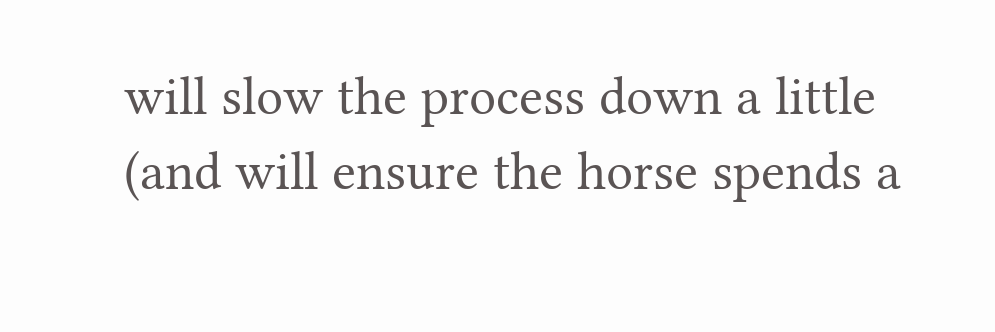will slow the process down a little (and will ensure the horse spends a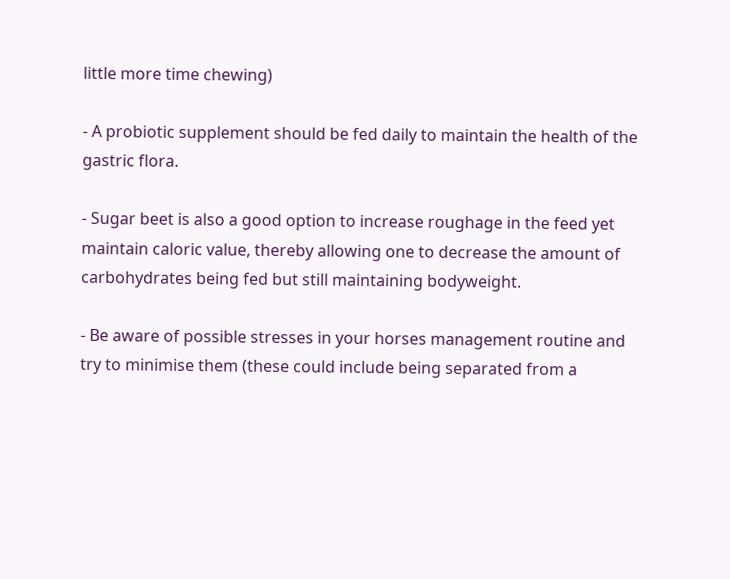little more time chewing)

- A probiotic supplement should be fed daily to maintain the health of the gastric flora.

- Sugar beet is also a good option to increase roughage in the feed yet maintain caloric value, thereby allowing one to decrease the amount of carbohydrates being fed but still maintaining bodyweight.

- Be aware of possible stresses in your horses management routine and try to minimise them (these could include being separated from a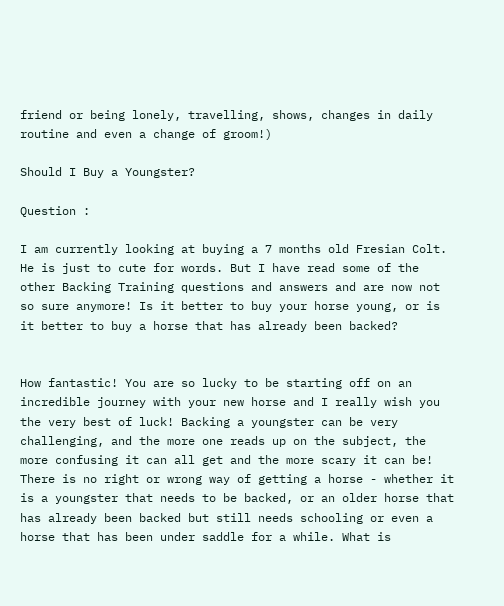friend or being lonely, travelling, shows, changes in daily routine and even a change of groom!)

Should I Buy a Youngster?

Question :

I am currently looking at buying a 7 months old Fresian Colt. He is just to cute for words. But I have read some of the other Backing Training questions and answers and are now not so sure anymore! Is it better to buy your horse young, or is it better to buy a horse that has already been backed?


How fantastic! You are so lucky to be starting off on an incredible journey with your new horse and I really wish you the very best of luck! Backing a youngster can be very challenging, and the more one reads up on the subject, the more confusing it can all get and the more scary it can be! There is no right or wrong way of getting a horse - whether it is a youngster that needs to be backed, or an older horse that has already been backed but still needs schooling or even a horse that has been under saddle for a while. What is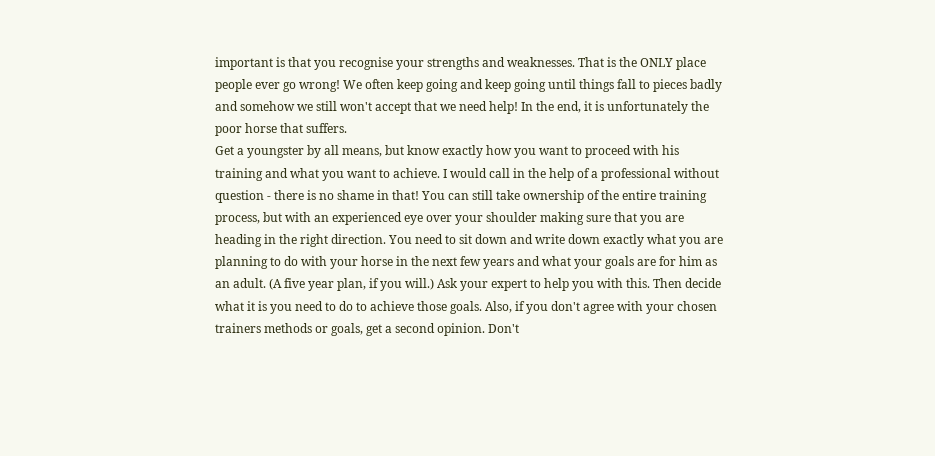important is that you recognise your strengths and weaknesses. That is the ONLY place people ever go wrong! We often keep going and keep going until things fall to pieces badly and somehow we still won't accept that we need help! In the end, it is unfortunately the poor horse that suffers.
Get a youngster by all means, but know exactly how you want to proceed with his training and what you want to achieve. I would call in the help of a professional without question - there is no shame in that! You can still take ownership of the entire training process, but with an experienced eye over your shoulder making sure that you are heading in the right direction. You need to sit down and write down exactly what you are planning to do with your horse in the next few years and what your goals are for him as an adult. (A five year plan, if you will.) Ask your expert to help you with this. Then decide what it is you need to do to achieve those goals. Also, if you don't agree with your chosen trainers methods or goals, get a second opinion. Don't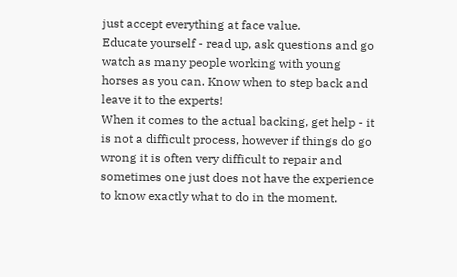just accept everything at face value.
Educate yourself - read up, ask questions and go watch as many people working with young horses as you can. Know when to step back and leave it to the experts!
When it comes to the actual backing, get help - it is not a difficult process, however if things do go wrong it is often very difficult to repair and sometimes one just does not have the experience to know exactly what to do in the moment.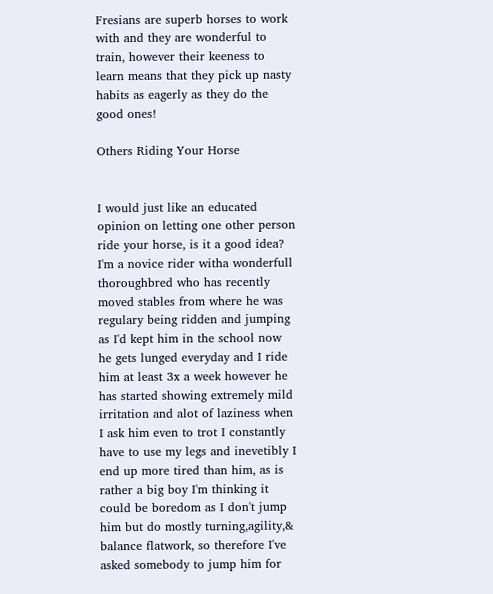Fresians are superb horses to work with and they are wonderful to train, however their keeness to learn means that they pick up nasty habits as eagerly as they do the good ones!

Others Riding Your Horse


I would just like an educated opinion on letting one other person ride your horse, is it a good idea?
I'm a novice rider witha wonderfull thoroughbred who has recently moved stables from where he was regulary being ridden and jumping as I'd kept him in the school now he gets lunged everyday and I ride him at least 3x a week however he has started showing extremely mild irritation and alot of laziness when I ask him even to trot I constantly have to use my legs and inevetibly I end up more tired than him, as is rather a big boy I'm thinking it could be boredom as I don't jump him but do mostly turning,agility,& balance flatwork, so therefore I've asked somebody to jump him for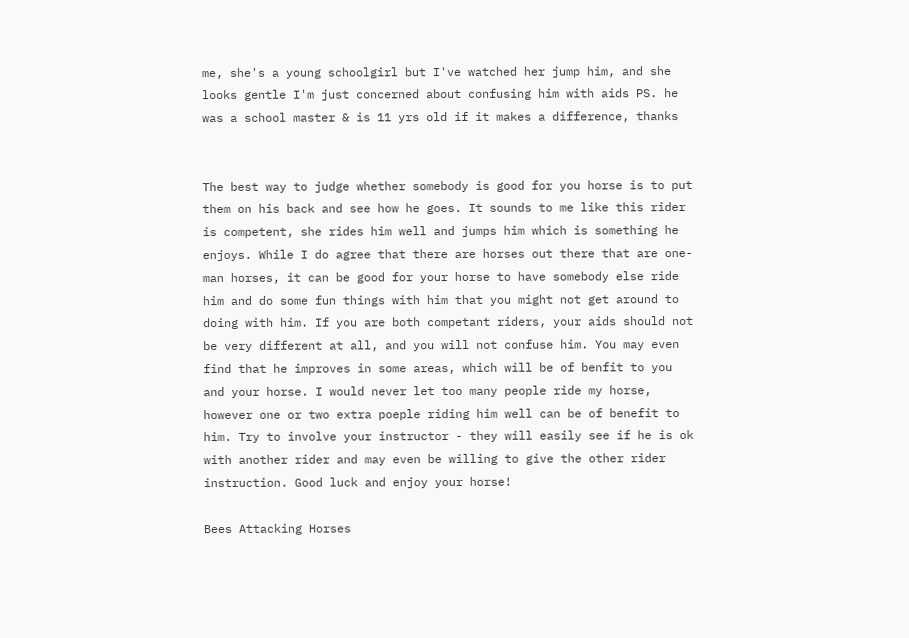me, she's a young schoolgirl but I've watched her jump him, and she looks gentle I'm just concerned about confusing him with aids PS. he was a school master & is 11 yrs old if it makes a difference, thanks


The best way to judge whether somebody is good for you horse is to put them on his back and see how he goes. It sounds to me like this rider is competent, she rides him well and jumps him which is something he enjoys. While I do agree that there are horses out there that are one-man horses, it can be good for your horse to have somebody else ride him and do some fun things with him that you might not get around to doing with him. If you are both competant riders, your aids should not be very different at all, and you will not confuse him. You may even find that he improves in some areas, which will be of benfit to you and your horse. I would never let too many people ride my horse, however one or two extra poeple riding him well can be of benefit to him. Try to involve your instructor - they will easily see if he is ok with another rider and may even be willing to give the other rider instruction. Good luck and enjoy your horse!

Bees Attacking Horses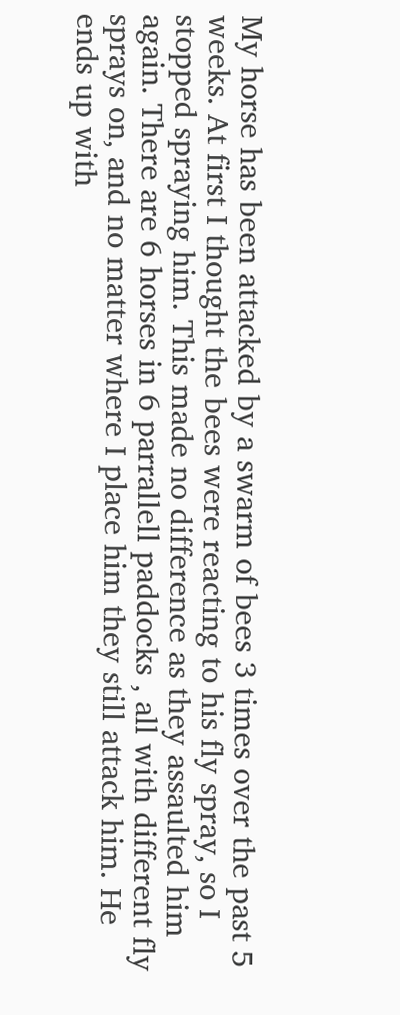My horse has been attacked by a swarm of bees 3 times over the past 5 weeks. At first I thought the bees were reacting to his fly spray, so I stopped spraying him. This made no difference as they assaulted him again. There are 6 horses in 6 parrallell paddocks , all with different fly sprays on, and no matter where I place him they still attack him. He ends up with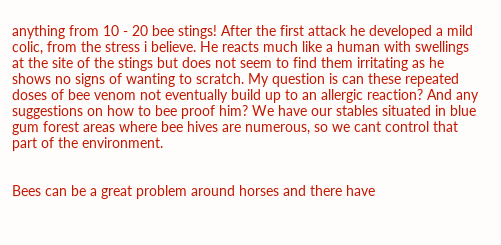anything from 10 - 20 bee stings! After the first attack he developed a mild colic, from the stress i believe. He reacts much like a human with swellings at the site of the stings but does not seem to find them irritating as he shows no signs of wanting to scratch. My question is can these repeated doses of bee venom not eventually build up to an allergic reaction? And any suggestions on how to bee proof him? We have our stables situated in blue gum forest areas where bee hives are numerous, so we cant control that part of the environment.


Bees can be a great problem around horses and there have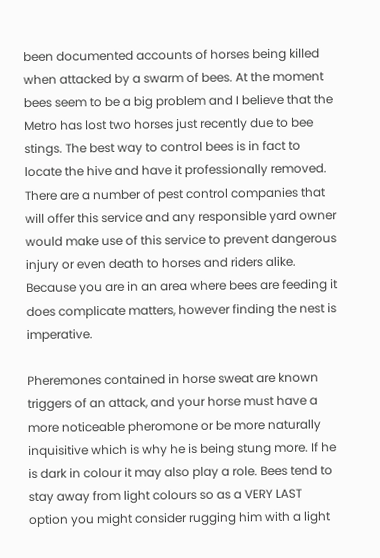been documented accounts of horses being killed when attacked by a swarm of bees. At the moment bees seem to be a big problem and I believe that the Metro has lost two horses just recently due to bee stings. The best way to control bees is in fact to locate the hive and have it professionally removed. There are a number of pest control companies that will offer this service and any responsible yard owner would make use of this service to prevent dangerous injury or even death to horses and riders alike. Because you are in an area where bees are feeding it does complicate matters, however finding the nest is imperative.

Pheremones contained in horse sweat are known triggers of an attack, and your horse must have a more noticeable pheromone or be more naturally inquisitive which is why he is being stung more. If he is dark in colour it may also play a role. Bees tend to stay away from light colours so as a VERY LAST option you might consider rugging him with a light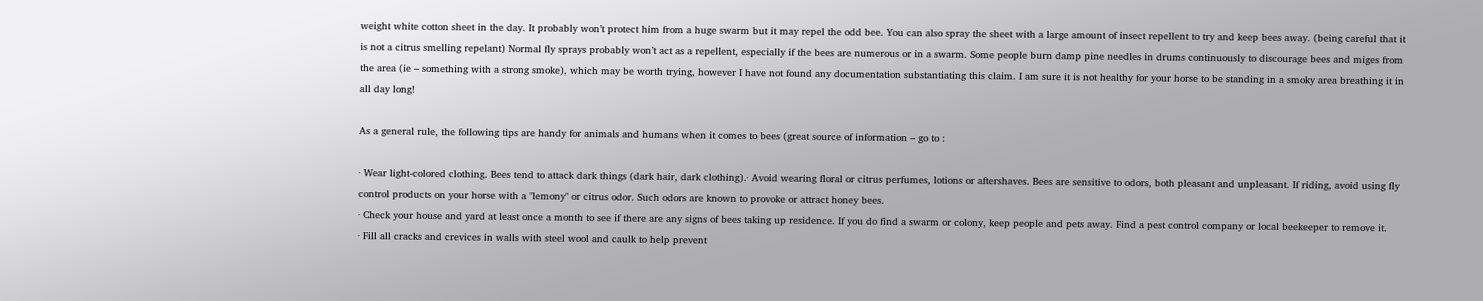weight white cotton sheet in the day. It probably won’t protect him from a huge swarm but it may repel the odd bee. You can also spray the sheet with a large amount of insect repellent to try and keep bees away. (being careful that it is not a citrus smelling repelant) Normal fly sprays probably won’t act as a repellent, especially if the bees are numerous or in a swarm. Some people burn damp pine needles in drums continuously to discourage bees and miges from the area (ie – something with a strong smoke), which may be worth trying, however I have not found any documentation substantiating this claim. I am sure it is not healthy for your horse to be standing in a smoky area breathing it in all day long!

As a general rule, the following tips are handy for animals and humans when it comes to bees (great source of information – go to :

· Wear light-colored clothing. Bees tend to attack dark things (dark hair, dark clothing).· Avoid wearing floral or citrus perfumes, lotions or aftershaves. Bees are sensitive to odors, both pleasant and unpleasant. If riding, avoid using fly control products on your horse with a "lemony" or citrus odor. Such odors are known to provoke or attract honey bees.
· Check your house and yard at least once a month to see if there are any signs of bees taking up residence. If you do find a swarm or colony, keep people and pets away. Find a pest control company or local beekeeper to remove it.
· Fill all cracks and crevices in walls with steel wool and caulk to help prevent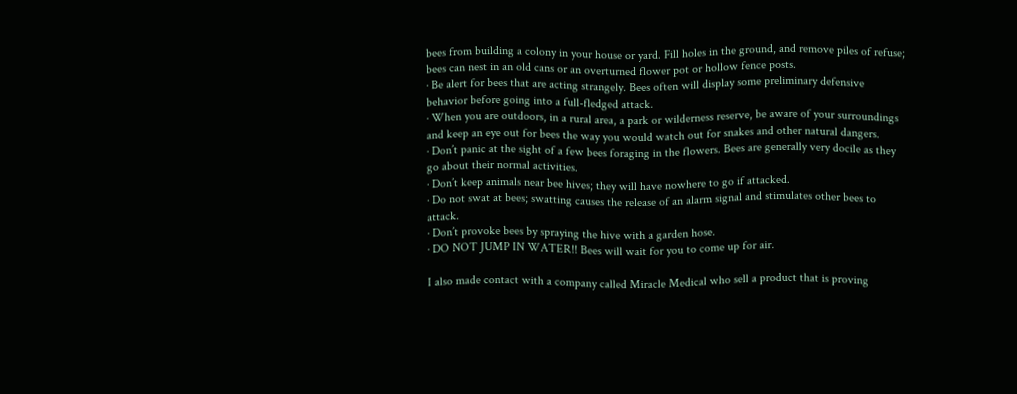bees from building a colony in your house or yard. Fill holes in the ground, and remove piles of refuse; bees can nest in an old cans or an overturned flower pot or hollow fence posts.
· Be alert for bees that are acting strangely. Bees often will display some preliminary defensive behavior before going into a full-fledged attack.
· When you are outdoors, in a rural area, a park or wilderness reserve, be aware of your surroundings and keep an eye out for bees the way you would watch out for snakes and other natural dangers.
· Don’t panic at the sight of a few bees foraging in the flowers. Bees are generally very docile as they go about their normal activities.
· Don’t keep animals near bee hives; they will have nowhere to go if attacked.
· Do not swat at bees; swatting causes the release of an alarm signal and stimulates other bees to attack.
· Don’t provoke bees by spraying the hive with a garden hose.
· DO NOT JUMP IN WATER!! Bees will wait for you to come up for air.

I also made contact with a company called Miracle Medical who sell a product that is proving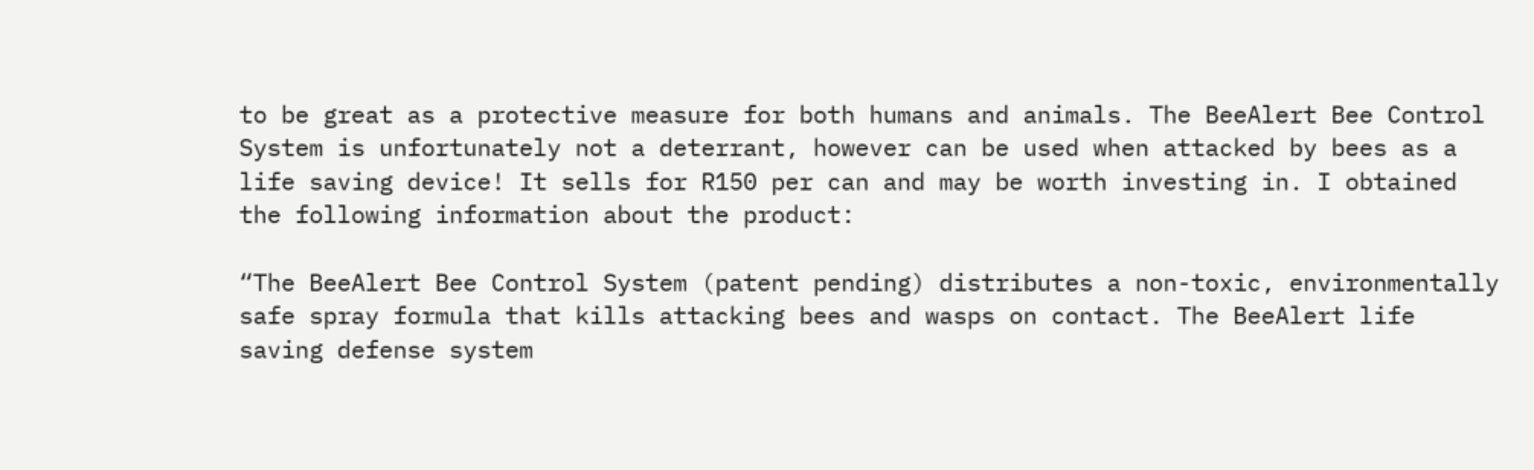to be great as a protective measure for both humans and animals. The BeeAlert Bee Control System is unfortunately not a deterrant, however can be used when attacked by bees as a life saving device! It sells for R150 per can and may be worth investing in. I obtained the following information about the product:

“The BeeAlert Bee Control System (patent pending) distributes a non-toxic, environmentally safe spray formula that kills attacking bees and wasps on contact. The BeeAlert life saving defense system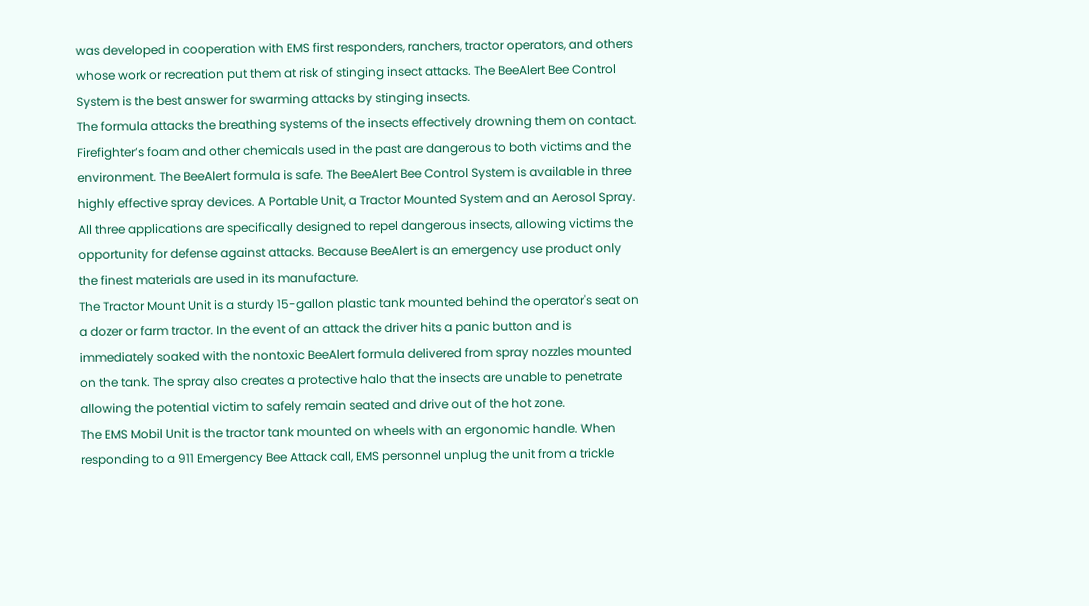was developed in cooperation with EMS first responders, ranchers, tractor operators, and others whose work or recreation put them at risk of stinging insect attacks. The BeeAlert Bee Control System is the best answer for swarming attacks by stinging insects.
The formula attacks the breathing systems of the insects effectively drowning them on contact. Firefighter’s foam and other chemicals used in the past are dangerous to both victims and the environment. The BeeAlert formula is safe. The BeeAlert Bee Control System is available in three highly effective spray devices. A Portable Unit, a Tractor Mounted System and an Aerosol Spray. All three applications are specifically designed to repel dangerous insects, allowing victims the opportunity for defense against attacks. Because BeeAlert is an emergency use product only the finest materials are used in its manufacture.
The Tractor Mount Unit is a sturdy 15-gallon plastic tank mounted behind the operator's seat on a dozer or farm tractor. In the event of an attack the driver hits a panic button and is immediately soaked with the nontoxic BeeAlert formula delivered from spray nozzles mounted on the tank. The spray also creates a protective halo that the insects are unable to penetrate allowing the potential victim to safely remain seated and drive out of the hot zone.
The EMS Mobil Unit is the tractor tank mounted on wheels with an ergonomic handle. When responding to a 911 Emergency Bee Attack call, EMS personnel unplug the unit from a trickle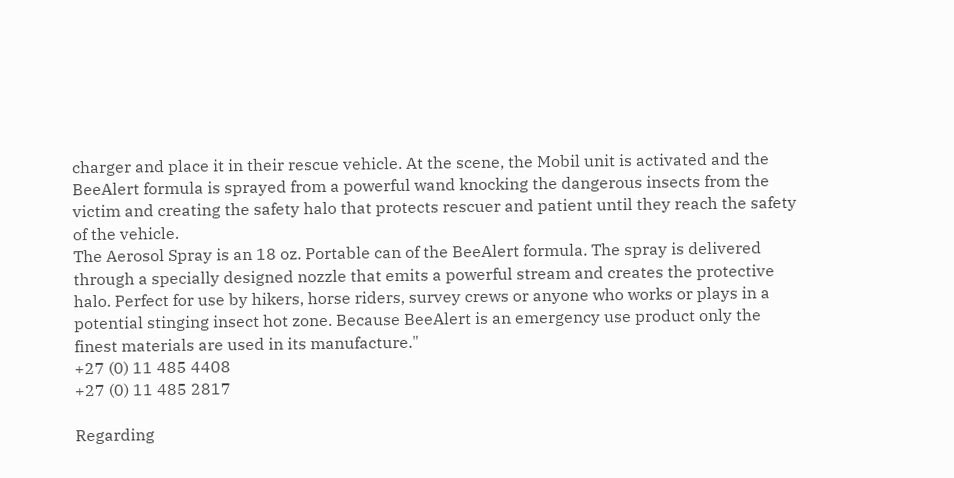charger and place it in their rescue vehicle. At the scene, the Mobil unit is activated and the BeeAlert formula is sprayed from a powerful wand knocking the dangerous insects from the victim and creating the safety halo that protects rescuer and patient until they reach the safety of the vehicle.
The Aerosol Spray is an 18 oz. Portable can of the BeeAlert formula. The spray is delivered through a specially designed nozzle that emits a powerful stream and creates the protective halo. Perfect for use by hikers, horse riders, survey crews or anyone who works or plays in a potential stinging insect hot zone. Because BeeAlert is an emergency use product only the finest materials are used in its manufacture."
+27 (0) 11 485 4408
+27 (0) 11 485 2817

Regarding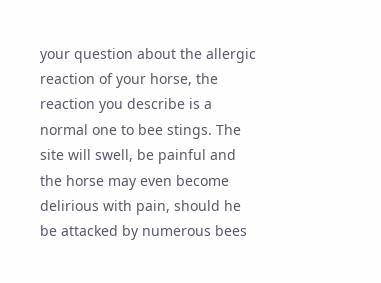your question about the allergic reaction of your horse, the reaction you describe is a normal one to bee stings. The site will swell, be painful and the horse may even become delirious with pain, should he be attacked by numerous bees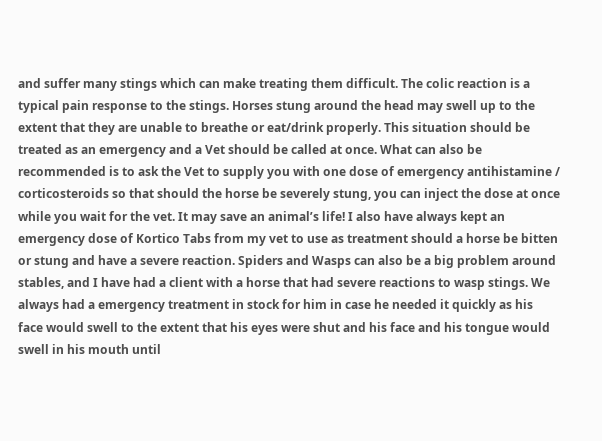and suffer many stings which can make treating them difficult. The colic reaction is a typical pain response to the stings. Horses stung around the head may swell up to the extent that they are unable to breathe or eat/drink properly. This situation should be treated as an emergency and a Vet should be called at once. What can also be recommended is to ask the Vet to supply you with one dose of emergency antihistamine / corticosteroids so that should the horse be severely stung, you can inject the dose at once while you wait for the vet. It may save an animal’s life! I also have always kept an emergency dose of Kortico Tabs from my vet to use as treatment should a horse be bitten or stung and have a severe reaction. Spiders and Wasps can also be a big problem around stables, and I have had a client with a horse that had severe reactions to wasp stings. We always had a emergency treatment in stock for him in case he needed it quickly as his face would swell to the extent that his eyes were shut and his face and his tongue would swell in his mouth until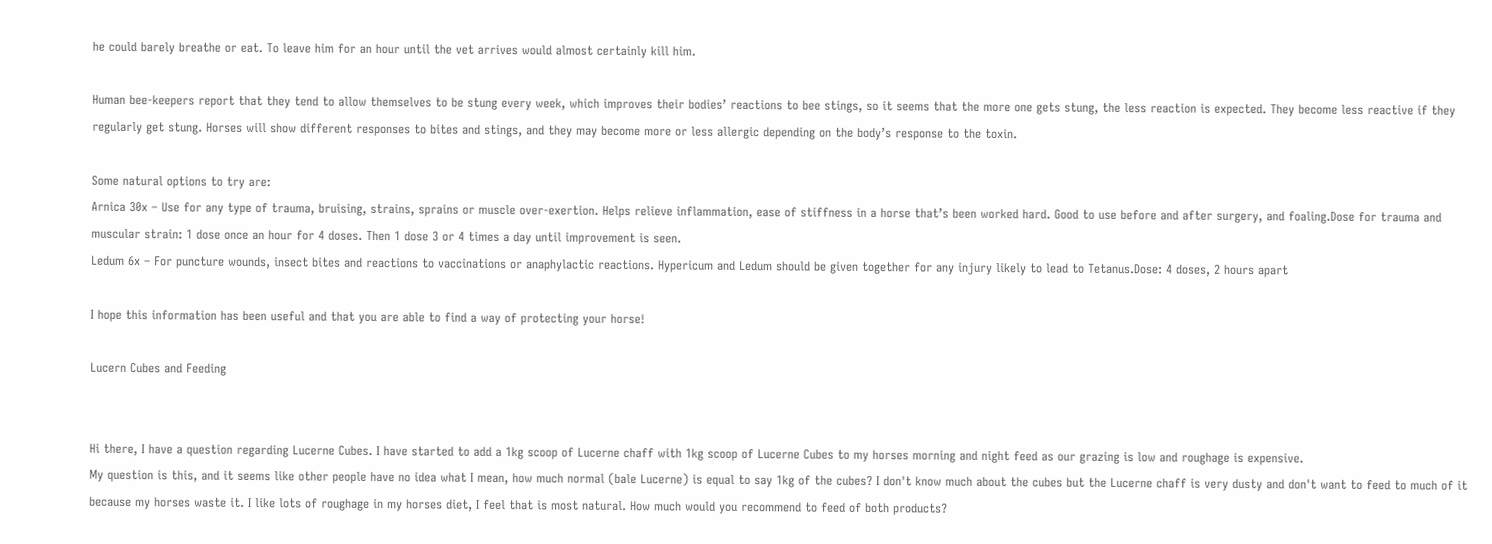he could barely breathe or eat. To leave him for an hour until the vet arrives would almost certainly kill him.

Human bee-keepers report that they tend to allow themselves to be stung every week, which improves their bodies’ reactions to bee stings, so it seems that the more one gets stung, the less reaction is expected. They become less reactive if they regularly get stung. Horses will show different responses to bites and stings, and they may become more or less allergic depending on the body’s response to the toxin.

Some natural options to try are:
Arnica 30x – Use for any type of trauma, bruising, strains, sprains or muscle over-exertion. Helps relieve inflammation, ease of stiffness in a horse that’s been worked hard. Good to use before and after surgery, and foaling.Dose for trauma and muscular strain: 1 dose once an hour for 4 doses. Then 1 dose 3 or 4 times a day until improvement is seen.
Ledum 6x – For puncture wounds, insect bites and reactions to vaccinations or anaphylactic reactions. Hypericum and Ledum should be given together for any injury likely to lead to Tetanus.Dose: 4 doses, 2 hours apart

I hope this information has been useful and that you are able to find a way of protecting your horse!

Lucern Cubes and Feeding


Hi there, I have a question regarding Lucerne Cubes. I have started to add a 1kg scoop of Lucerne chaff with 1kg scoop of Lucerne Cubes to my horses morning and night feed as our grazing is low and roughage is expensive.
My question is this, and it seems like other people have no idea what I mean, how much normal (bale Lucerne) is equal to say 1kg of the cubes? I don't know much about the cubes but the Lucerne chaff is very dusty and don't want to feed to much of it because my horses waste it. I like lots of roughage in my horses diet, I feel that is most natural. How much would you recommend to feed of both products?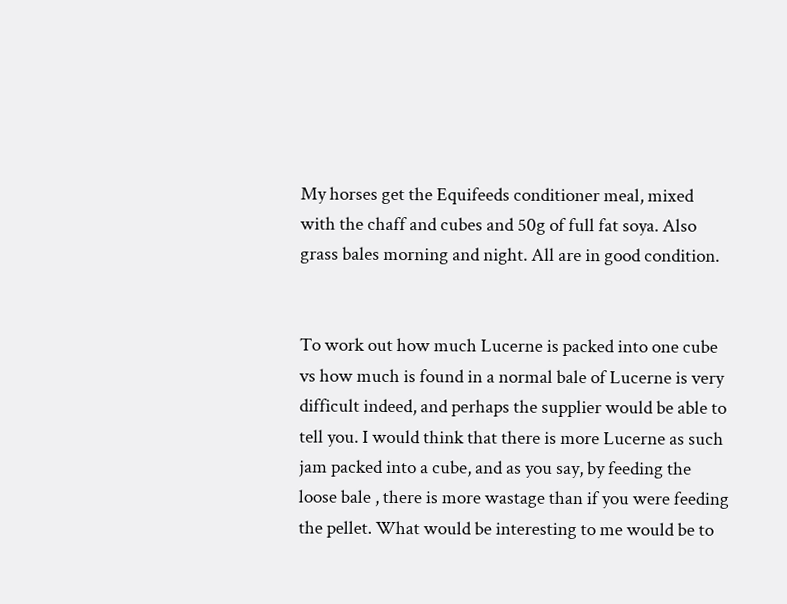My horses get the Equifeeds conditioner meal, mixed with the chaff and cubes and 50g of full fat soya. Also grass bales morning and night. All are in good condition.


To work out how much Lucerne is packed into one cube vs how much is found in a normal bale of Lucerne is very difficult indeed, and perhaps the supplier would be able to tell you. I would think that there is more Lucerne as such jam packed into a cube, and as you say, by feeding the loose bale , there is more wastage than if you were feeding the pellet. What would be interesting to me would be to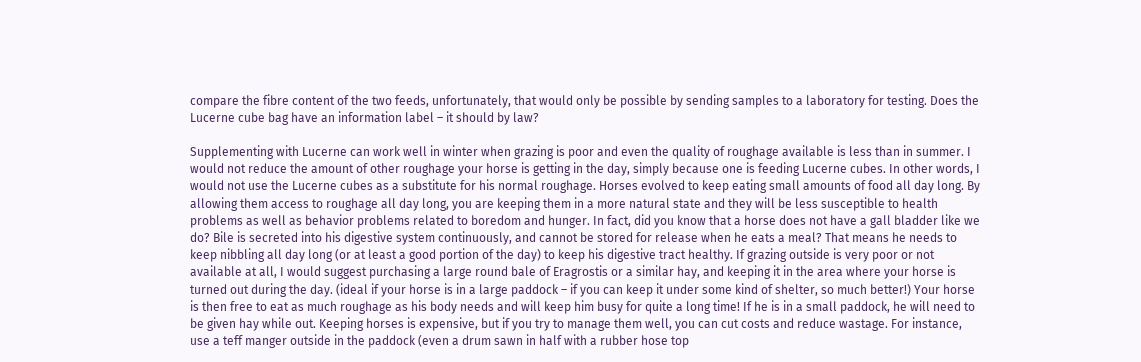compare the fibre content of the two feeds, unfortunately, that would only be possible by sending samples to a laboratory for testing. Does the Lucerne cube bag have an information label – it should by law?

Supplementing with Lucerne can work well in winter when grazing is poor and even the quality of roughage available is less than in summer. I would not reduce the amount of other roughage your horse is getting in the day, simply because one is feeding Lucerne cubes. In other words, I would not use the Lucerne cubes as a substitute for his normal roughage. Horses evolved to keep eating small amounts of food all day long. By allowing them access to roughage all day long, you are keeping them in a more natural state and they will be less susceptible to health problems as well as behavior problems related to boredom and hunger. In fact, did you know that a horse does not have a gall bladder like we do? Bile is secreted into his digestive system continuously, and cannot be stored for release when he eats a meal? That means he needs to keep nibbling all day long (or at least a good portion of the day) to keep his digestive tract healthy. If grazing outside is very poor or not available at all, I would suggest purchasing a large round bale of Eragrostis or a similar hay, and keeping it in the area where your horse is turned out during the day. (ideal if your horse is in a large paddock – if you can keep it under some kind of shelter, so much better!) Your horse is then free to eat as much roughage as his body needs and will keep him busy for quite a long time! If he is in a small paddock, he will need to be given hay while out. Keeping horses is expensive, but if you try to manage them well, you can cut costs and reduce wastage. For instance, use a teff manger outside in the paddock (even a drum sawn in half with a rubber hose top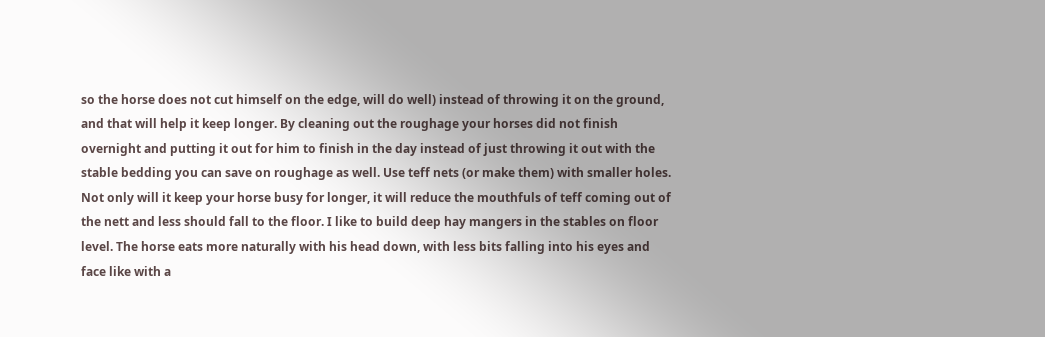so the horse does not cut himself on the edge, will do well) instead of throwing it on the ground, and that will help it keep longer. By cleaning out the roughage your horses did not finish overnight and putting it out for him to finish in the day instead of just throwing it out with the stable bedding you can save on roughage as well. Use teff nets (or make them) with smaller holes. Not only will it keep your horse busy for longer, it will reduce the mouthfuls of teff coming out of the nett and less should fall to the floor. I like to build deep hay mangers in the stables on floor level. The horse eats more naturally with his head down, with less bits falling into his eyes and face like with a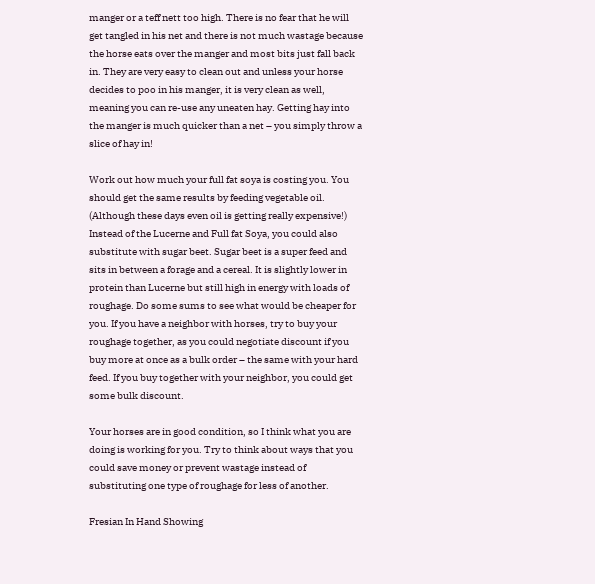manger or a teff nett too high. There is no fear that he will get tangled in his net and there is not much wastage because the horse eats over the manger and most bits just fall back in. They are very easy to clean out and unless your horse decides to poo in his manger, it is very clean as well, meaning you can re-use any uneaten hay. Getting hay into the manger is much quicker than a net – you simply throw a slice of hay in!

Work out how much your full fat soya is costing you. You should get the same results by feeding vegetable oil. (Although these days even oil is getting really expensive!) Instead of the Lucerne and Full fat Soya, you could also substitute with sugar beet. Sugar beet is a super feed and sits in between a forage and a cereal. It is slightly lower in protein than Lucerne but still high in energy with loads of roughage. Do some sums to see what would be cheaper for you. If you have a neighbor with horses, try to buy your roughage together, as you could negotiate discount if you buy more at once as a bulk order – the same with your hard feed. If you buy together with your neighbor, you could get some bulk discount.

Your horses are in good condition, so I think what you are doing is working for you. Try to think about ways that you could save money or prevent wastage instead of substituting one type of roughage for less of another.

Fresian In Hand Showing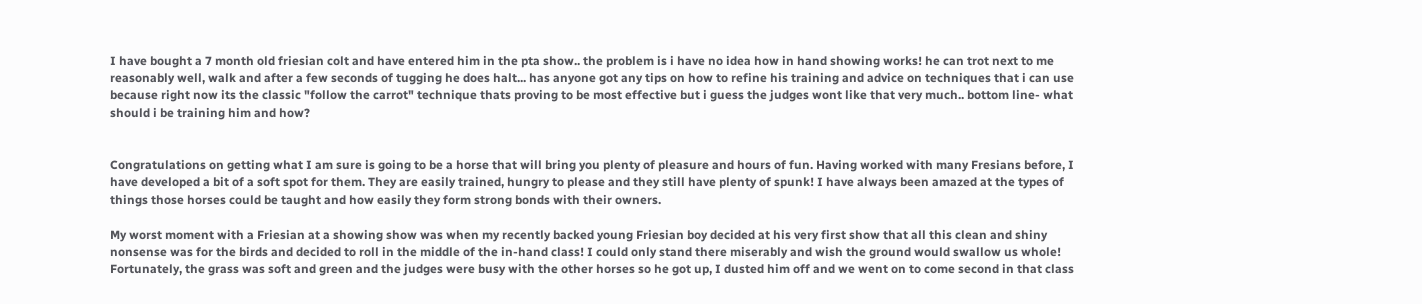I have bought a 7 month old friesian colt and have entered him in the pta show.. the problem is i have no idea how in hand showing works! he can trot next to me reasonably well, walk and after a few seconds of tugging he does halt... has anyone got any tips on how to refine his training and advice on techniques that i can use because right now its the classic "follow the carrot" technique thats proving to be most effective but i guess the judges wont like that very much.. bottom line- what should i be training him and how?


Congratulations on getting what I am sure is going to be a horse that will bring you plenty of pleasure and hours of fun. Having worked with many Fresians before, I have developed a bit of a soft spot for them. They are easily trained, hungry to please and they still have plenty of spunk! I have always been amazed at the types of things those horses could be taught and how easily they form strong bonds with their owners.

My worst moment with a Friesian at a showing show was when my recently backed young Friesian boy decided at his very first show that all this clean and shiny nonsense was for the birds and decided to roll in the middle of the in-hand class! I could only stand there miserably and wish the ground would swallow us whole! Fortunately, the grass was soft and green and the judges were busy with the other horses so he got up, I dusted him off and we went on to come second in that class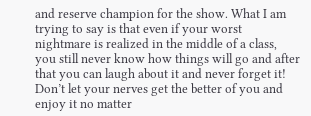and reserve champion for the show. What I am trying to say is that even if your worst nightmare is realized in the middle of a class, you still never know how things will go and after that you can laugh about it and never forget it! Don’t let your nerves get the better of you and enjoy it no matter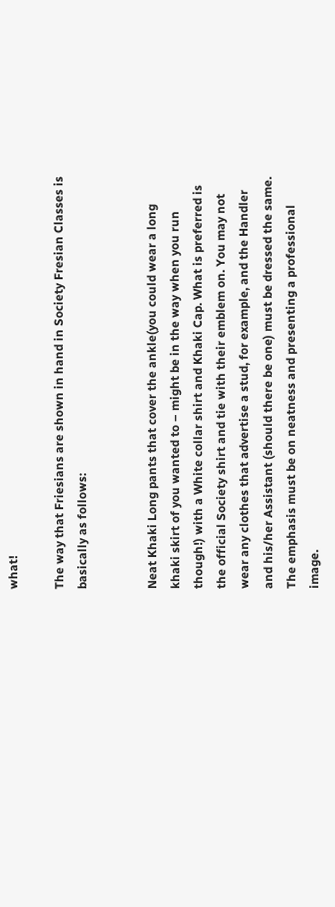what!

The way that Friesians are shown in hand in Society Fresian Classes is basically as follows:


Neat Khaki Long pants that cover the ankle(you could wear a long khaki skirt of you wanted to – might be in the way when you run though!) with a White collar shirt and Khaki Cap. What is preferred is the official Society shirt and tie with their emblem on. You may not wear any clothes that advertise a stud, for example, and the Handler and his/her Assistant (should there be one) must be dressed the same. The emphasis must be on neatness and presenting a professional image.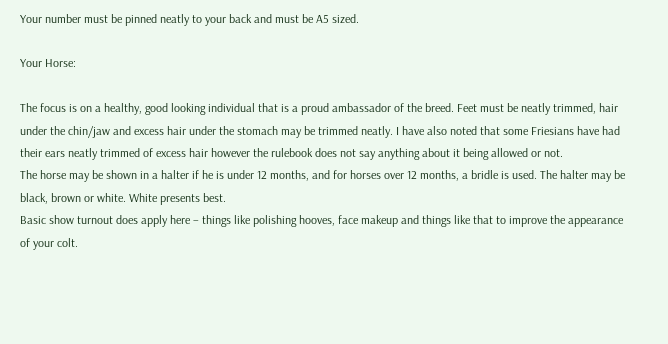Your number must be pinned neatly to your back and must be A5 sized.

Your Horse:

The focus is on a healthy, good looking individual that is a proud ambassador of the breed. Feet must be neatly trimmed, hair under the chin/jaw and excess hair under the stomach may be trimmed neatly. I have also noted that some Friesians have had their ears neatly trimmed of excess hair however the rulebook does not say anything about it being allowed or not.
The horse may be shown in a halter if he is under 12 months, and for horses over 12 months, a bridle is used. The halter may be black, brown or white. White presents best.
Basic show turnout does apply here – things like polishing hooves, face makeup and things like that to improve the appearance of your colt.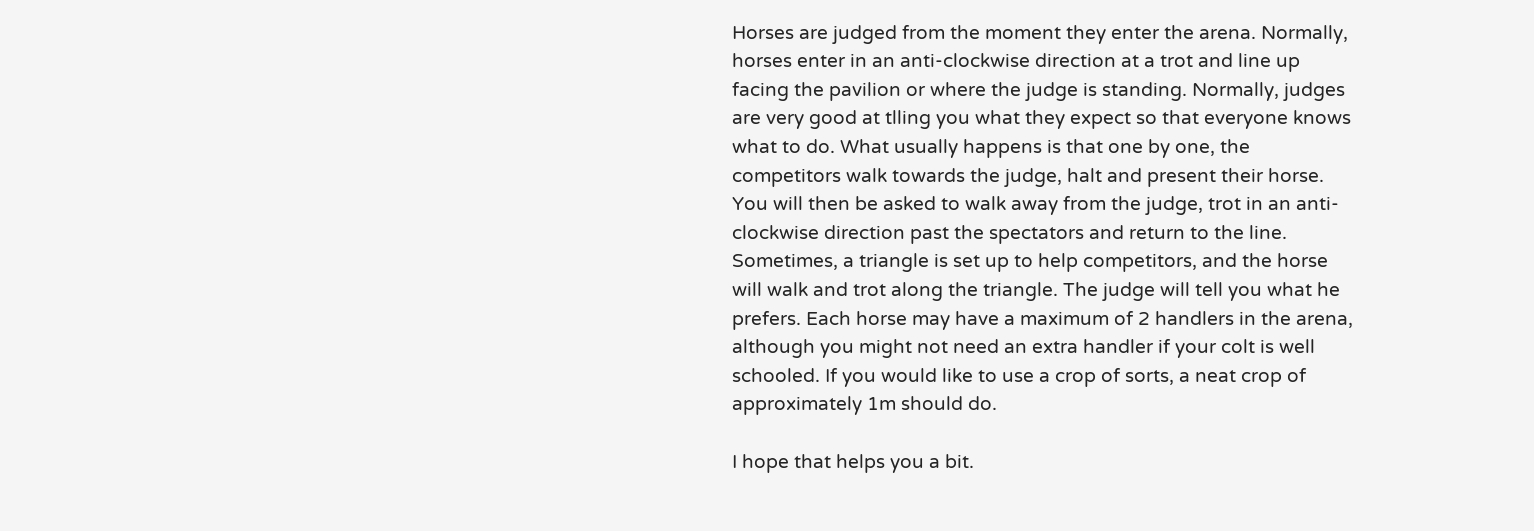Horses are judged from the moment they enter the arena. Normally, horses enter in an anti-clockwise direction at a trot and line up facing the pavilion or where the judge is standing. Normally, judges are very good at tlling you what they expect so that everyone knows what to do. What usually happens is that one by one, the competitors walk towards the judge, halt and present their horse. You will then be asked to walk away from the judge, trot in an anti-clockwise direction past the spectators and return to the line. Sometimes, a triangle is set up to help competitors, and the horse will walk and trot along the triangle. The judge will tell you what he prefers. Each horse may have a maximum of 2 handlers in the arena, although you might not need an extra handler if your colt is well schooled. If you would like to use a crop of sorts, a neat crop of approximately 1m should do.

I hope that helps you a bit.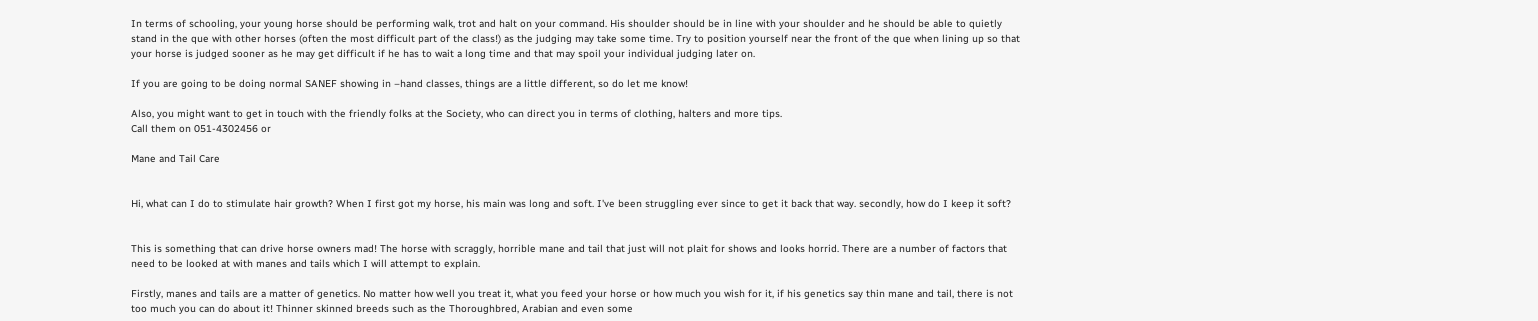In terms of schooling, your young horse should be performing walk, trot and halt on your command. His shoulder should be in line with your shoulder and he should be able to quietly stand in the que with other horses (often the most difficult part of the class!) as the judging may take some time. Try to position yourself near the front of the que when lining up so that your horse is judged sooner as he may get difficult if he has to wait a long time and that may spoil your individual judging later on.

If you are going to be doing normal SANEF showing in –hand classes, things are a little different, so do let me know!

Also, you might want to get in touch with the friendly folks at the Society, who can direct you in terms of clothing, halters and more tips.
Call them on 051-4302456 or

Mane and Tail Care


Hi, what can I do to stimulate hair growth? When I first got my horse, his main was long and soft. I've been struggling ever since to get it back that way. secondly, how do I keep it soft?


This is something that can drive horse owners mad! The horse with scraggly, horrible mane and tail that just will not plait for shows and looks horrid. There are a number of factors that need to be looked at with manes and tails which I will attempt to explain.

Firstly, manes and tails are a matter of genetics. No matter how well you treat it, what you feed your horse or how much you wish for it, if his genetics say thin mane and tail, there is not too much you can do about it! Thinner skinned breeds such as the Thoroughbred, Arabian and even some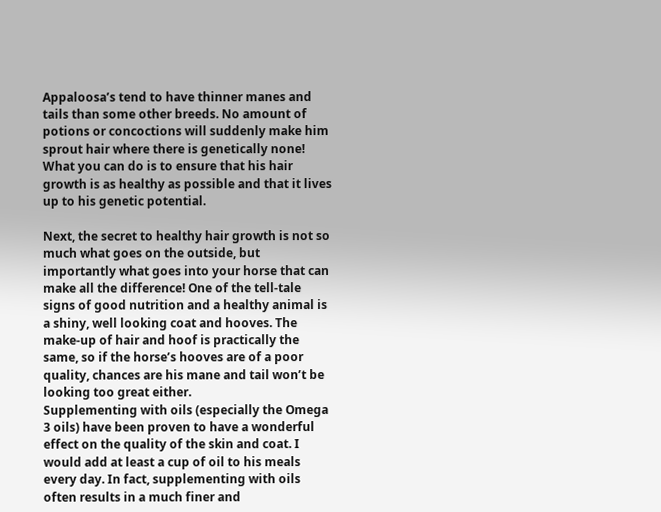Appaloosa’s tend to have thinner manes and tails than some other breeds. No amount of potions or concoctions will suddenly make him sprout hair where there is genetically none! What you can do is to ensure that his hair growth is as healthy as possible and that it lives up to his genetic potential.

Next, the secret to healthy hair growth is not so much what goes on the outside, but importantly what goes into your horse that can make all the difference! One of the tell-tale signs of good nutrition and a healthy animal is a shiny, well looking coat and hooves. The make-up of hair and hoof is practically the same, so if the horse’s hooves are of a poor quality, chances are his mane and tail won’t be looking too great either.
Supplementing with oils (especially the Omega 3 oils) have been proven to have a wonderful effect on the quality of the skin and coat. I would add at least a cup of oil to his meals every day. In fact, supplementing with oils often results in a much finer and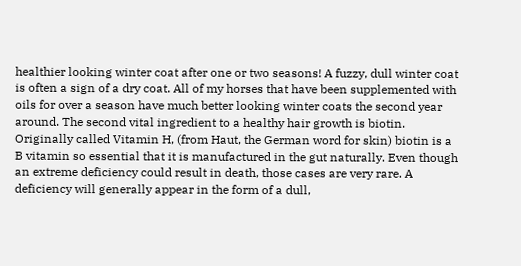healthier looking winter coat after one or two seasons! A fuzzy, dull winter coat is often a sign of a dry coat. All of my horses that have been supplemented with oils for over a season have much better looking winter coats the second year around. The second vital ingredient to a healthy hair growth is biotin. Originally called Vitamin H, (from Haut, the German word for skin) biotin is a B vitamin so essential that it is manufactured in the gut naturally. Even though an extreme deficiency could result in death, those cases are very rare. A deficiency will generally appear in the form of a dull,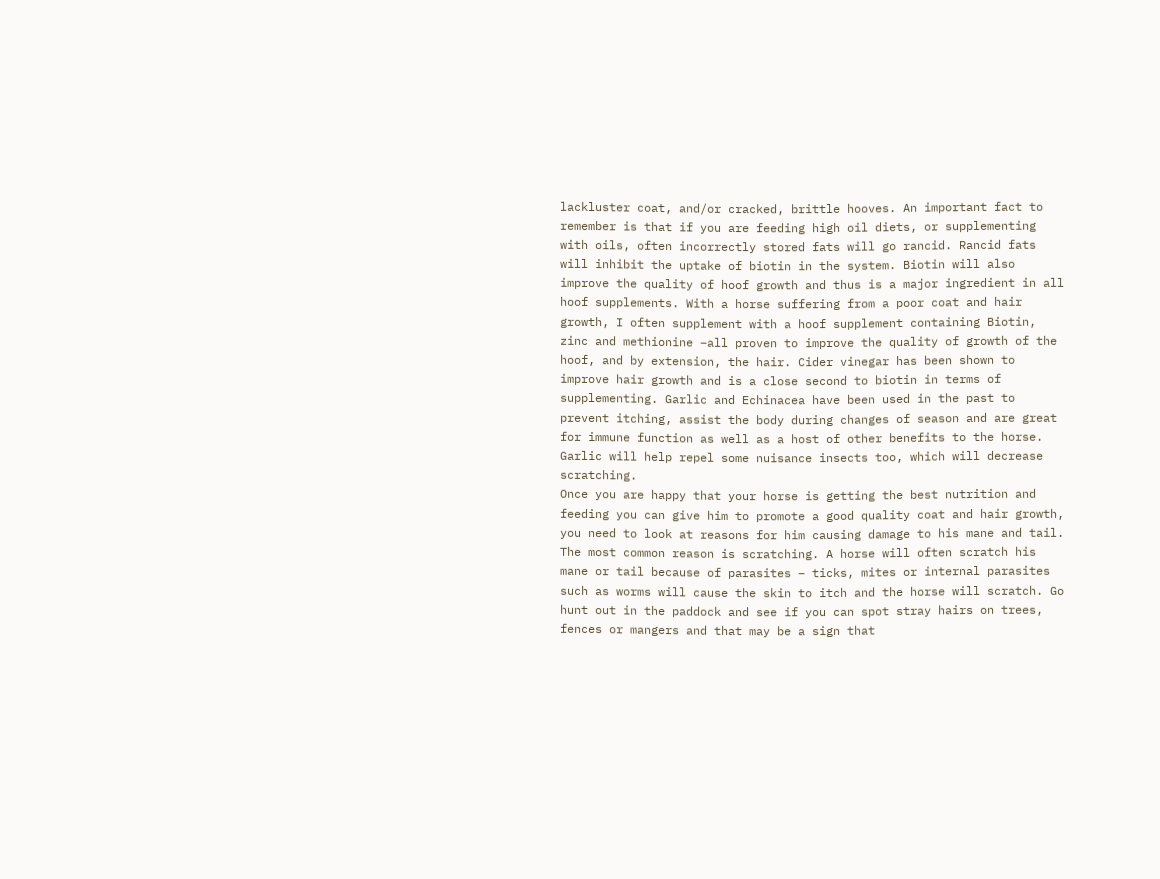lackluster coat, and/or cracked, brittle hooves. An important fact to remember is that if you are feeding high oil diets, or supplementing with oils, often incorrectly stored fats will go rancid. Rancid fats will inhibit the uptake of biotin in the system. Biotin will also improve the quality of hoof growth and thus is a major ingredient in all hoof supplements. With a horse suffering from a poor coat and hair growth, I often supplement with a hoof supplement containing Biotin, zinc and methionine –all proven to improve the quality of growth of the hoof, and by extension, the hair. Cider vinegar has been shown to improve hair growth and is a close second to biotin in terms of supplementing. Garlic and Echinacea have been used in the past to prevent itching, assist the body during changes of season and are great for immune function as well as a host of other benefits to the horse. Garlic will help repel some nuisance insects too, which will decrease scratching.
Once you are happy that your horse is getting the best nutrition and feeding you can give him to promote a good quality coat and hair growth, you need to look at reasons for him causing damage to his mane and tail. The most common reason is scratching. A horse will often scratch his mane or tail because of parasites – ticks, mites or internal parasites such as worms will cause the skin to itch and the horse will scratch. Go hunt out in the paddock and see if you can spot stray hairs on trees, fences or mangers and that may be a sign that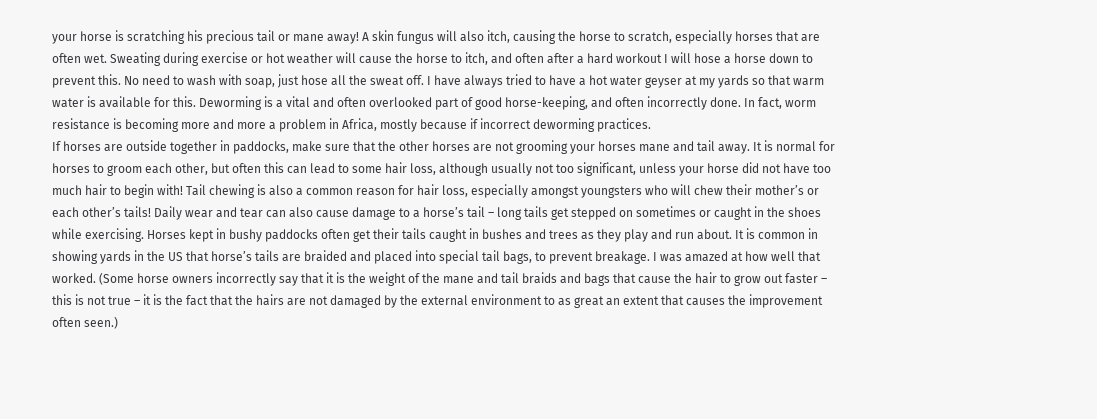your horse is scratching his precious tail or mane away! A skin fungus will also itch, causing the horse to scratch, especially horses that are often wet. Sweating during exercise or hot weather will cause the horse to itch, and often after a hard workout I will hose a horse down to prevent this. No need to wash with soap, just hose all the sweat off. I have always tried to have a hot water geyser at my yards so that warm water is available for this. Deworming is a vital and often overlooked part of good horse-keeping, and often incorrectly done. In fact, worm resistance is becoming more and more a problem in Africa, mostly because if incorrect deworming practices.
If horses are outside together in paddocks, make sure that the other horses are not grooming your horses mane and tail away. It is normal for horses to groom each other, but often this can lead to some hair loss, although usually not too significant, unless your horse did not have too much hair to begin with! Tail chewing is also a common reason for hair loss, especially amongst youngsters who will chew their mother’s or each other’s tails! Daily wear and tear can also cause damage to a horse’s tail – long tails get stepped on sometimes or caught in the shoes while exercising. Horses kept in bushy paddocks often get their tails caught in bushes and trees as they play and run about. It is common in showing yards in the US that horse’s tails are braided and placed into special tail bags, to prevent breakage. I was amazed at how well that worked. (Some horse owners incorrectly say that it is the weight of the mane and tail braids and bags that cause the hair to grow out faster – this is not true – it is the fact that the hairs are not damaged by the external environment to as great an extent that causes the improvement often seen.)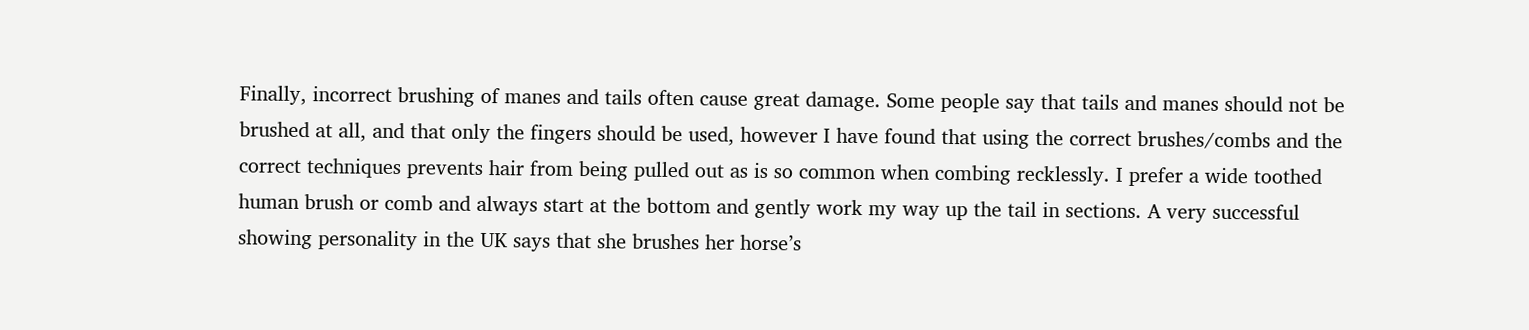Finally, incorrect brushing of manes and tails often cause great damage. Some people say that tails and manes should not be brushed at all, and that only the fingers should be used, however I have found that using the correct brushes/combs and the correct techniques prevents hair from being pulled out as is so common when combing recklessly. I prefer a wide toothed human brush or comb and always start at the bottom and gently work my way up the tail in sections. A very successful showing personality in the UK says that she brushes her horse’s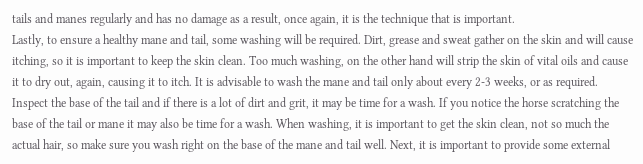tails and manes regularly and has no damage as a result, once again, it is the technique that is important.
Lastly, to ensure a healthy mane and tail, some washing will be required. Dirt, grease and sweat gather on the skin and will cause itching, so it is important to keep the skin clean. Too much washing, on the other hand will strip the skin of vital oils and cause it to dry out, again, causing it to itch. It is advisable to wash the mane and tail only about every 2-3 weeks, or as required. Inspect the base of the tail and if there is a lot of dirt and grit, it may be time for a wash. If you notice the horse scratching the base of the tail or mane it may also be time for a wash. When washing, it is important to get the skin clean, not so much the actual hair, so make sure you wash right on the base of the mane and tail well. Next, it is important to provide some external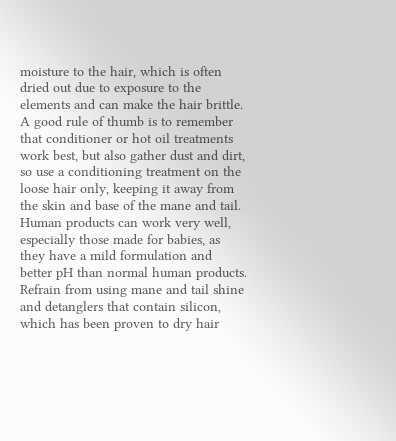moisture to the hair, which is often dried out due to exposure to the elements and can make the hair brittle. A good rule of thumb is to remember that conditioner or hot oil treatments work best, but also gather dust and dirt, so use a conditioning treatment on the loose hair only, keeping it away from the skin and base of the mane and tail. Human products can work very well, especially those made for babies, as they have a mild formulation and better pH than normal human products. Refrain from using mane and tail shine and detanglers that contain silicon, which has been proven to dry hair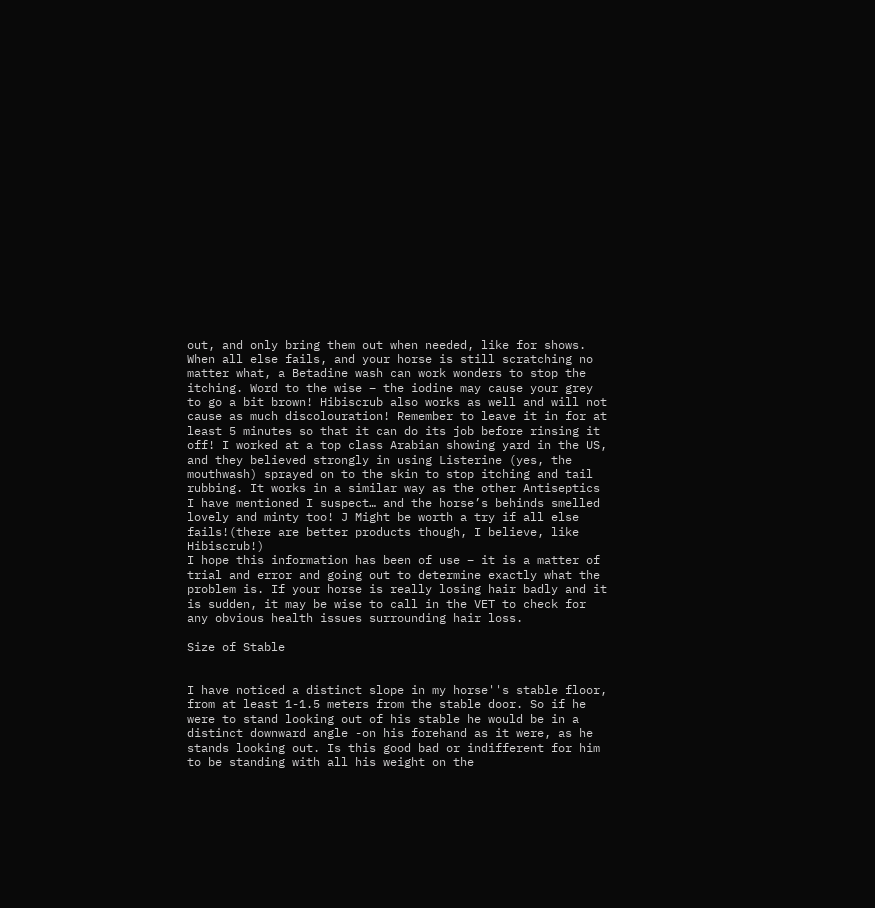out, and only bring them out when needed, like for shows. When all else fails, and your horse is still scratching no matter what, a Betadine wash can work wonders to stop the itching. Word to the wise – the iodine may cause your grey to go a bit brown! Hibiscrub also works as well and will not cause as much discolouration! Remember to leave it in for at least 5 minutes so that it can do its job before rinsing it off! I worked at a top class Arabian showing yard in the US, and they believed strongly in using Listerine (yes, the mouthwash) sprayed on to the skin to stop itching and tail rubbing. It works in a similar way as the other Antiseptics I have mentioned I suspect… and the horse’s behinds smelled lovely and minty too! J Might be worth a try if all else fails!(there are better products though, I believe, like Hibiscrub!)
I hope this information has been of use – it is a matter of trial and error and going out to determine exactly what the problem is. If your horse is really losing hair badly and it is sudden, it may be wise to call in the VET to check for any obvious health issues surrounding hair loss.

Size of Stable


I have noticed a distinct slope in my horse''s stable floor, from at least 1-1.5 meters from the stable door. So if he were to stand looking out of his stable he would be in a distinct downward angle -on his forehand as it were, as he stands looking out. Is this good bad or indifferent for him to be standing with all his weight on the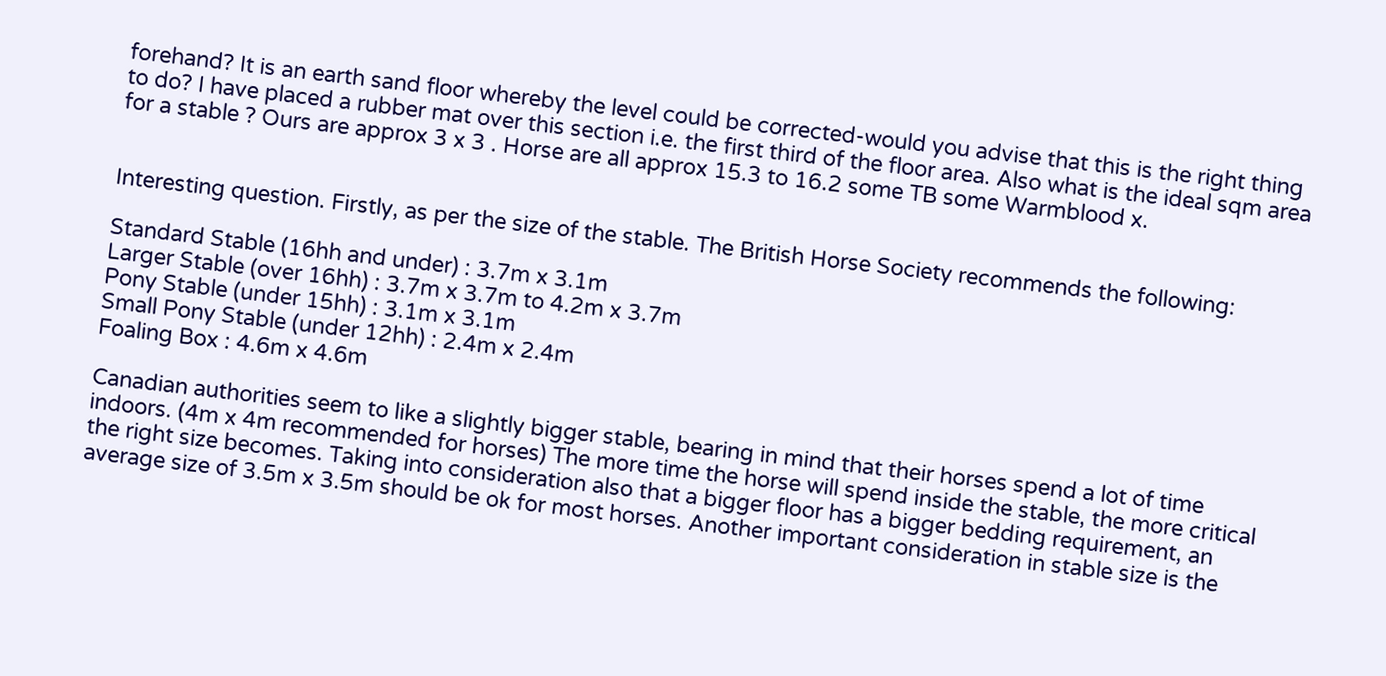forehand? It is an earth sand floor whereby the level could be corrected-would you advise that this is the right thing to do? I have placed a rubber mat over this section i.e. the first third of the floor area. Also what is the ideal sqm area for a stable ? Ours are approx 3 x 3 . Horse are all approx 15.3 to 16.2 some TB some Warmblood x.


Interesting question. Firstly, as per the size of the stable. The British Horse Society recommends the following:

Standard Stable (16hh and under) : 3.7m x 3.1m
Larger Stable (over 16hh) : 3.7m x 3.7m to 4.2m x 3.7m
Pony Stable (under 15hh) : 3.1m x 3.1m
Small Pony Stable (under 12hh) : 2.4m x 2.4m
Foaling Box : 4.6m x 4.6m

Canadian authorities seem to like a slightly bigger stable, bearing in mind that their horses spend a lot of time indoors. (4m x 4m recommended for horses) The more time the horse will spend inside the stable, the more critical the right size becomes. Taking into consideration also that a bigger floor has a bigger bedding requirement, an average size of 3.5m x 3.5m should be ok for most horses. Another important consideration in stable size is the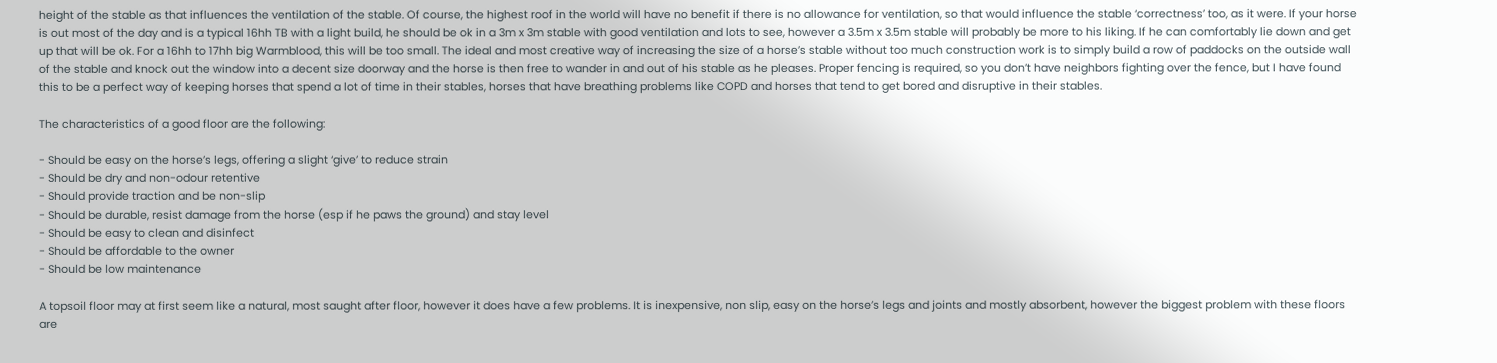height of the stable as that influences the ventilation of the stable. Of course, the highest roof in the world will have no benefit if there is no allowance for ventilation, so that would influence the stable ‘correctness’ too, as it were. If your horse is out most of the day and is a typical 16hh TB with a light build, he should be ok in a 3m x 3m stable with good ventilation and lots to see, however a 3.5m x 3.5m stable will probably be more to his liking. If he can comfortably lie down and get up that will be ok. For a 16hh to 17hh big Warmblood, this will be too small. The ideal and most creative way of increasing the size of a horse’s stable without too much construction work is to simply build a row of paddocks on the outside wall of the stable and knock out the window into a decent size doorway and the horse is then free to wander in and out of his stable as he pleases. Proper fencing is required, so you don’t have neighbors fighting over the fence, but I have found this to be a perfect way of keeping horses that spend a lot of time in their stables, horses that have breathing problems like COPD and horses that tend to get bored and disruptive in their stables.

The characteristics of a good floor are the following:

- Should be easy on the horse’s legs, offering a slight ‘give’ to reduce strain
- Should be dry and non-odour retentive
- Should provide traction and be non-slip
- Should be durable, resist damage from the horse (esp if he paws the ground) and stay level
- Should be easy to clean and disinfect
- Should be affordable to the owner
- Should be low maintenance

A topsoil floor may at first seem like a natural, most saught after floor, however it does have a few problems. It is inexpensive, non slip, easy on the horse’s legs and joints and mostly absorbent, however the biggest problem with these floors are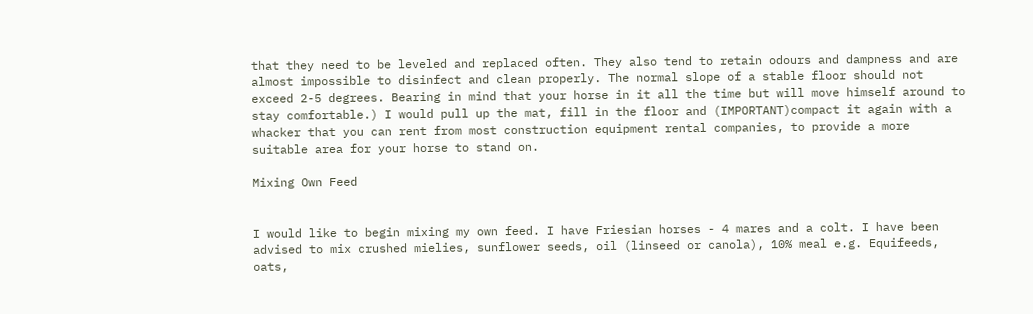that they need to be leveled and replaced often. They also tend to retain odours and dampness and are almost impossible to disinfect and clean properly. The normal slope of a stable floor should not exceed 2-5 degrees. Bearing in mind that your horse in it all the time but will move himself around to stay comfortable.) I would pull up the mat, fill in the floor and (IMPORTANT)compact it again with a whacker that you can rent from most construction equipment rental companies, to provide a more suitable area for your horse to stand on.

Mixing Own Feed


I would like to begin mixing my own feed. I have Friesian horses - 4 mares and a colt. I have been advised to mix crushed mielies, sunflower seeds, oil (linseed or canola), 10% meal e.g. Equifeeds, oats,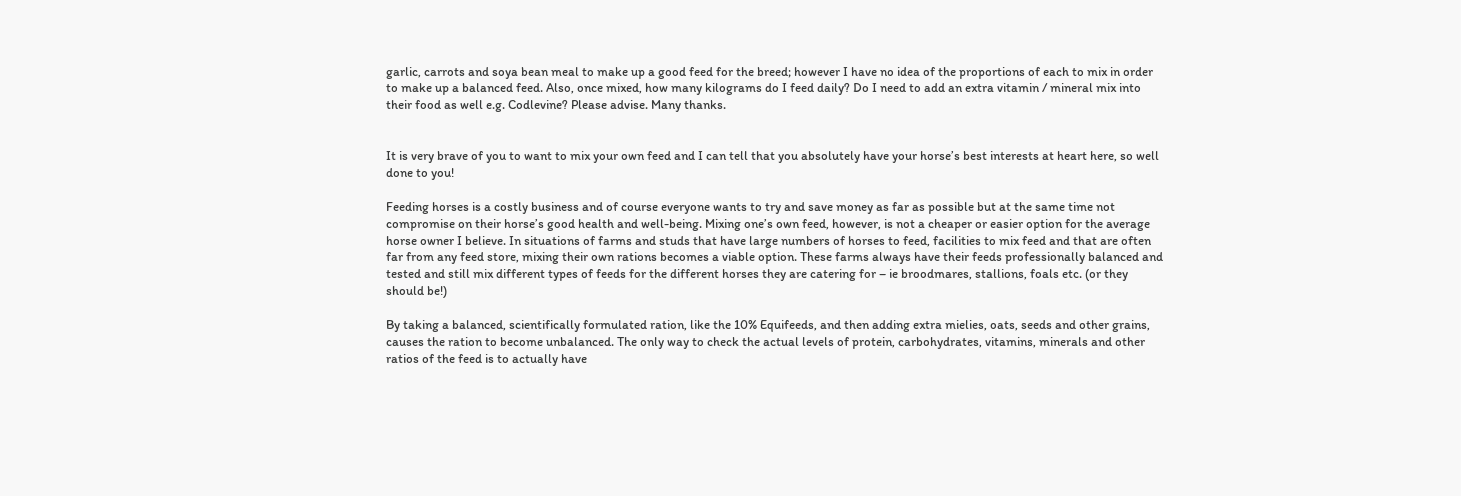garlic, carrots and soya bean meal to make up a good feed for the breed; however I have no idea of the proportions of each to mix in order to make up a balanced feed. Also, once mixed, how many kilograms do I feed daily? Do I need to add an extra vitamin / mineral mix into their food as well e.g. Codlevine? Please advise. Many thanks.


It is very brave of you to want to mix your own feed and I can tell that you absolutely have your horse’s best interests at heart here, so well done to you!

Feeding horses is a costly business and of course everyone wants to try and save money as far as possible but at the same time not compromise on their horse’s good health and well-being. Mixing one’s own feed, however, is not a cheaper or easier option for the average horse owner I believe. In situations of farms and studs that have large numbers of horses to feed, facilities to mix feed and that are often far from any feed store, mixing their own rations becomes a viable option. These farms always have their feeds professionally balanced and tested and still mix different types of feeds for the different horses they are catering for – ie broodmares, stallions, foals etc. (or they should be!)

By taking a balanced, scientifically formulated ration, like the 10% Equifeeds, and then adding extra mielies, oats, seeds and other grains, causes the ration to become unbalanced. The only way to check the actual levels of protein, carbohydrates, vitamins, minerals and other ratios of the feed is to actually have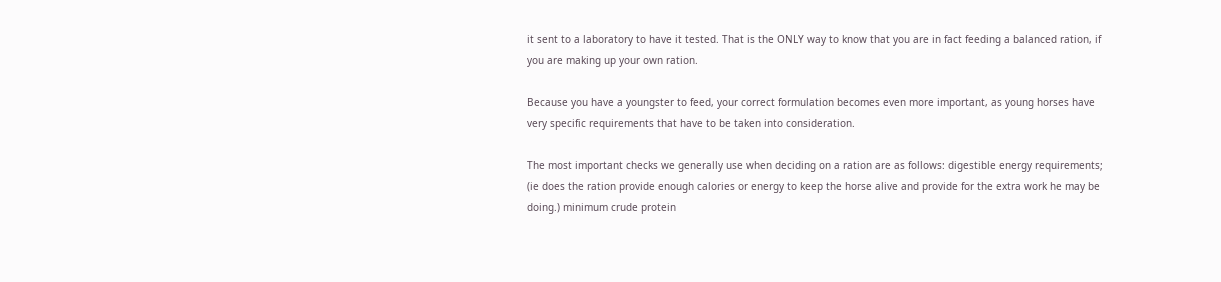it sent to a laboratory to have it tested. That is the ONLY way to know that you are in fact feeding a balanced ration, if you are making up your own ration.

Because you have a youngster to feed, your correct formulation becomes even more important, as young horses have very specific requirements that have to be taken into consideration.

The most important checks we generally use when deciding on a ration are as follows: digestible energy requirements; (ie does the ration provide enough calories or energy to keep the horse alive and provide for the extra work he may be doing.) minimum crude protein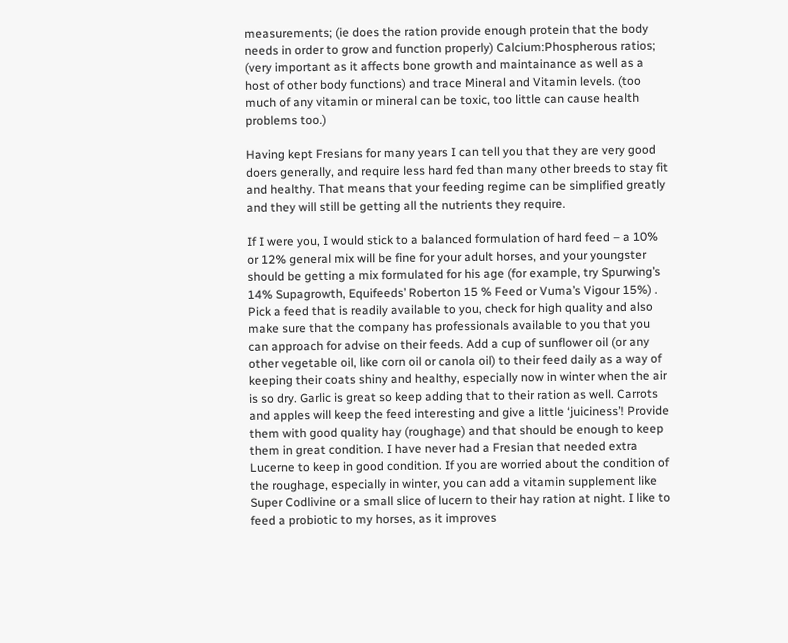measurements; (ie does the ration provide enough protein that the body needs in order to grow and function properly) Calcium:Phospherous ratios; (very important as it affects bone growth and maintainance as well as a host of other body functions) and trace Mineral and Vitamin levels. (too much of any vitamin or mineral can be toxic, too little can cause health problems too.)

Having kept Fresians for many years I can tell you that they are very good doers generally, and require less hard fed than many other breeds to stay fit and healthy. That means that your feeding regime can be simplified greatly and they will still be getting all the nutrients they require.

If I were you, I would stick to a balanced formulation of hard feed – a 10% or 12% general mix will be fine for your adult horses, and your youngster should be getting a mix formulated for his age (for example, try Spurwing’s 14% Supagrowth, Equifeeds’ Roberton 15 % Feed or Vuma’s Vigour 15%) . Pick a feed that is readily available to you, check for high quality and also make sure that the company has professionals available to you that you can approach for advise on their feeds. Add a cup of sunflower oil (or any other vegetable oil, like corn oil or canola oil) to their feed daily as a way of keeping their coats shiny and healthy, especially now in winter when the air is so dry. Garlic is great so keep adding that to their ration as well. Carrots and apples will keep the feed interesting and give a little ‘juiciness’! Provide them with good quality hay (roughage) and that should be enough to keep them in great condition. I have never had a Fresian that needed extra Lucerne to keep in good condition. If you are worried about the condition of the roughage, especially in winter, you can add a vitamin supplement like Super Codlivine or a small slice of lucern to their hay ration at night. I like to feed a probiotic to my horses, as it improves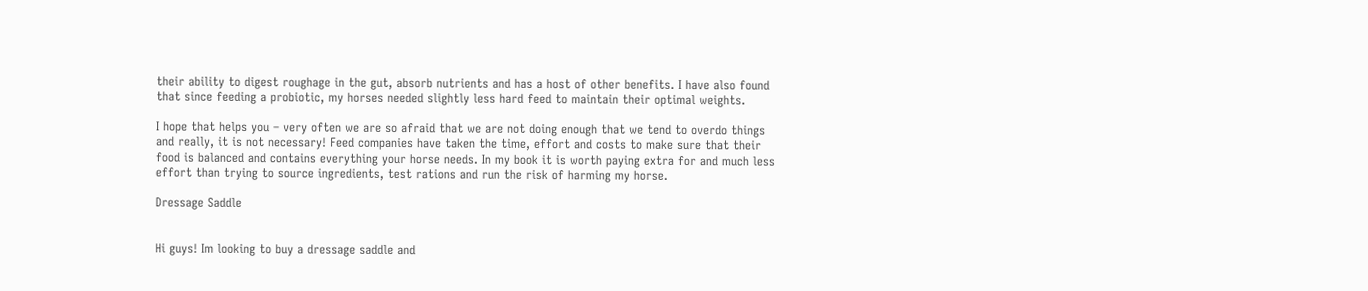their ability to digest roughage in the gut, absorb nutrients and has a host of other benefits. I have also found that since feeding a probiotic, my horses needed slightly less hard feed to maintain their optimal weights.

I hope that helps you – very often we are so afraid that we are not doing enough that we tend to overdo things and really, it is not necessary! Feed companies have taken the time, effort and costs to make sure that their food is balanced and contains everything your horse needs. In my book it is worth paying extra for and much less effort than trying to source ingredients, test rations and run the risk of harming my horse.

Dressage Saddle


Hi guys! Im looking to buy a dressage saddle and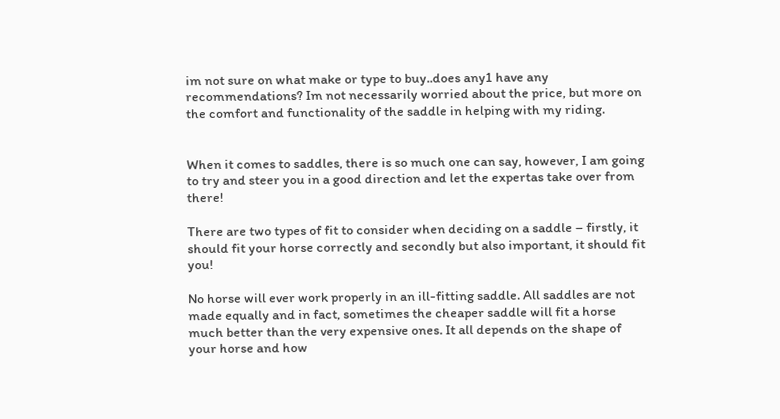im not sure on what make or type to buy..does any1 have any recommendations? Im not necessarily worried about the price, but more on the comfort and functionality of the saddle in helping with my riding.


When it comes to saddles, there is so much one can say, however, I am going to try and steer you in a good direction and let the expertas take over from there!

There are two types of fit to consider when deciding on a saddle – firstly, it should fit your horse correctly and secondly but also important, it should fit you!

No horse will ever work properly in an ill-fitting saddle. All saddles are not made equally and in fact, sometimes the cheaper saddle will fit a horse much better than the very expensive ones. It all depends on the shape of your horse and how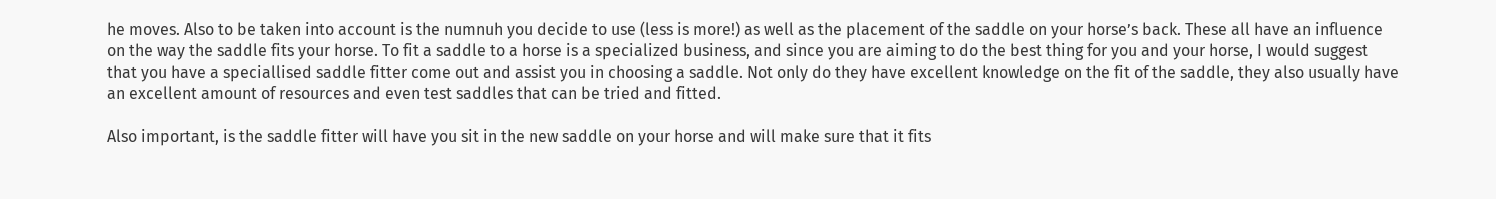he moves. Also to be taken into account is the numnuh you decide to use (less is more!) as well as the placement of the saddle on your horse’s back. These all have an influence on the way the saddle fits your horse. To fit a saddle to a horse is a specialized business, and since you are aiming to do the best thing for you and your horse, I would suggest that you have a speciallised saddle fitter come out and assist you in choosing a saddle. Not only do they have excellent knowledge on the fit of the saddle, they also usually have an excellent amount of resources and even test saddles that can be tried and fitted.

Also important, is the saddle fitter will have you sit in the new saddle on your horse and will make sure that it fits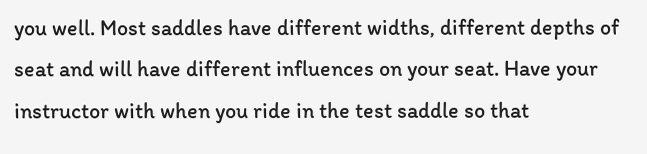you well. Most saddles have different widths, different depths of seat and will have different influences on your seat. Have your instructor with when you ride in the test saddle so that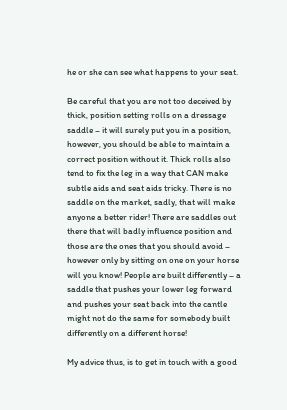he or she can see what happens to your seat.

Be careful that you are not too deceived by thick, position setting rolls on a dressage saddle – it will surely put you in a position, however, you should be able to maintain a correct position without it. Thick rolls also tend to fix the leg in a way that CAN make subtle aids and seat aids tricky. There is no saddle on the market, sadly, that will make anyone a better rider! There are saddles out there that will badly influence position and those are the ones that you should avoid – however only by sitting on one on your horse will you know! People are built differently – a saddle that pushes your lower leg forward and pushes your seat back into the cantle might not do the same for somebody built differently on a different horse!

My advice thus, is to get in touch with a good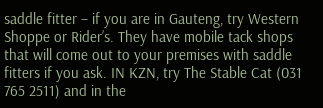saddle fitter – if you are in Gauteng, try Western Shoppe or Rider’s. They have mobile tack shops that will come out to your premises with saddle fitters if you ask. IN KZN, try The Stable Cat (031 765 2511) and in the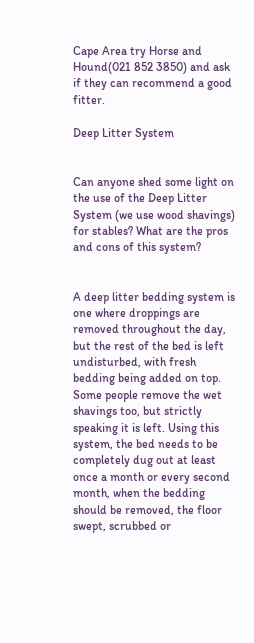Cape Area try Horse and Hound(021 852 3850) and ask if they can recommend a good fitter.

Deep Litter System


Can anyone shed some light on the use of the Deep Litter System (we use wood shavings) for stables? What are the pros and cons of this system?


A deep litter bedding system is one where droppings are removed throughout the day, but the rest of the bed is left undisturbed, with fresh bedding being added on top. Some people remove the wet shavings too, but strictly speaking it is left. Using this system, the bed needs to be completely dug out at least once a month or every second month, when the bedding should be removed, the floor swept, scrubbed or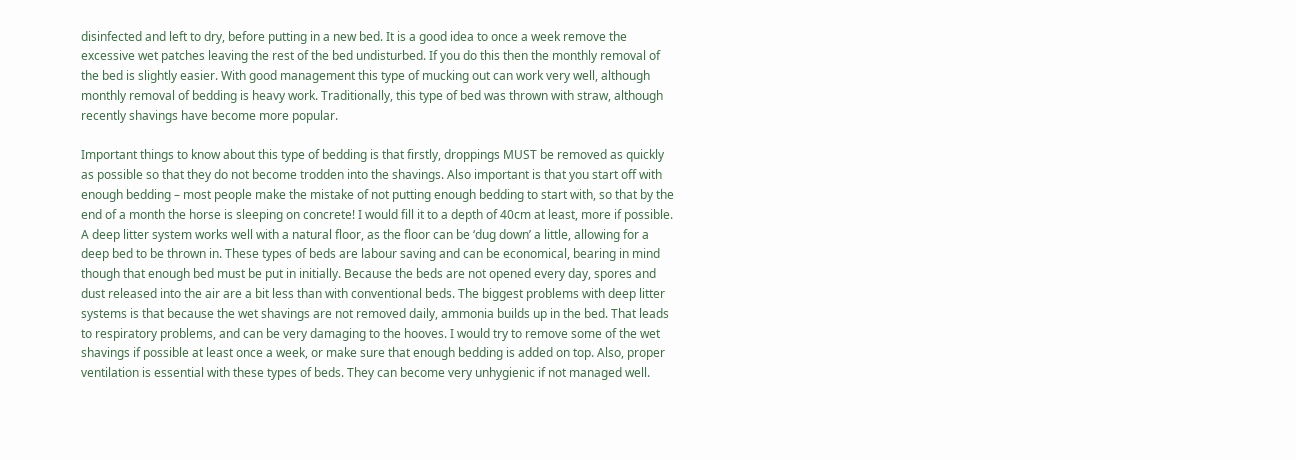disinfected and left to dry, before putting in a new bed. It is a good idea to once a week remove the excessive wet patches leaving the rest of the bed undisturbed. If you do this then the monthly removal of the bed is slightly easier. With good management this type of mucking out can work very well, although monthly removal of bedding is heavy work. Traditionally, this type of bed was thrown with straw, although recently shavings have become more popular.

Important things to know about this type of bedding is that firstly, droppings MUST be removed as quickly as possible so that they do not become trodden into the shavings. Also important is that you start off with enough bedding – most people make the mistake of not putting enough bedding to start with, so that by the end of a month the horse is sleeping on concrete! I would fill it to a depth of 40cm at least, more if possible. A deep litter system works well with a natural floor, as the floor can be ‘dug down’ a little, allowing for a deep bed to be thrown in. These types of beds are labour saving and can be economical, bearing in mind though that enough bed must be put in initially. Because the beds are not opened every day, spores and dust released into the air are a bit less than with conventional beds. The biggest problems with deep litter systems is that because the wet shavings are not removed daily, ammonia builds up in the bed. That leads to respiratory problems, and can be very damaging to the hooves. I would try to remove some of the wet shavings if possible at least once a week, or make sure that enough bedding is added on top. Also, proper ventilation is essential with these types of beds. They can become very unhygienic if not managed well.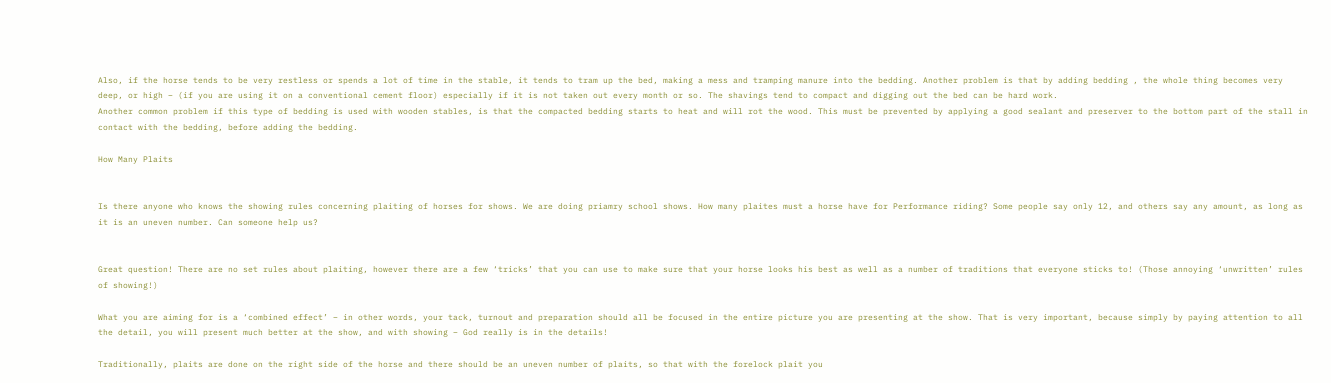Also, if the horse tends to be very restless or spends a lot of time in the stable, it tends to tram up the bed, making a mess and tramping manure into the bedding. Another problem is that by adding bedding , the whole thing becomes very deep, or high – (if you are using it on a conventional cement floor) especially if it is not taken out every month or so. The shavings tend to compact and digging out the bed can be hard work.
Another common problem if this type of bedding is used with wooden stables, is that the compacted bedding starts to heat and will rot the wood. This must be prevented by applying a good sealant and preserver to the bottom part of the stall in contact with the bedding, before adding the bedding.

How Many Plaits


Is there anyone who knows the showing rules concerning plaiting of horses for shows. We are doing priamry school shows. How many plaites must a horse have for Performance riding? Some people say only 12, and others say any amount, as long as it is an uneven number. Can someone help us?


Great question! There are no set rules about plaiting, however there are a few ‘tricks’ that you can use to make sure that your horse looks his best as well as a number of traditions that everyone sticks to! (Those annoying ‘unwritten’ rules of showing!)

What you are aiming for is a ‘combined effect’ – in other words, your tack, turnout and preparation should all be focused in the entire picture you are presenting at the show. That is very important, because simply by paying attention to all the detail, you will present much better at the show, and with showing – God really is in the details!

Traditionally, plaits are done on the right side of the horse and there should be an uneven number of plaits, so that with the forelock plait you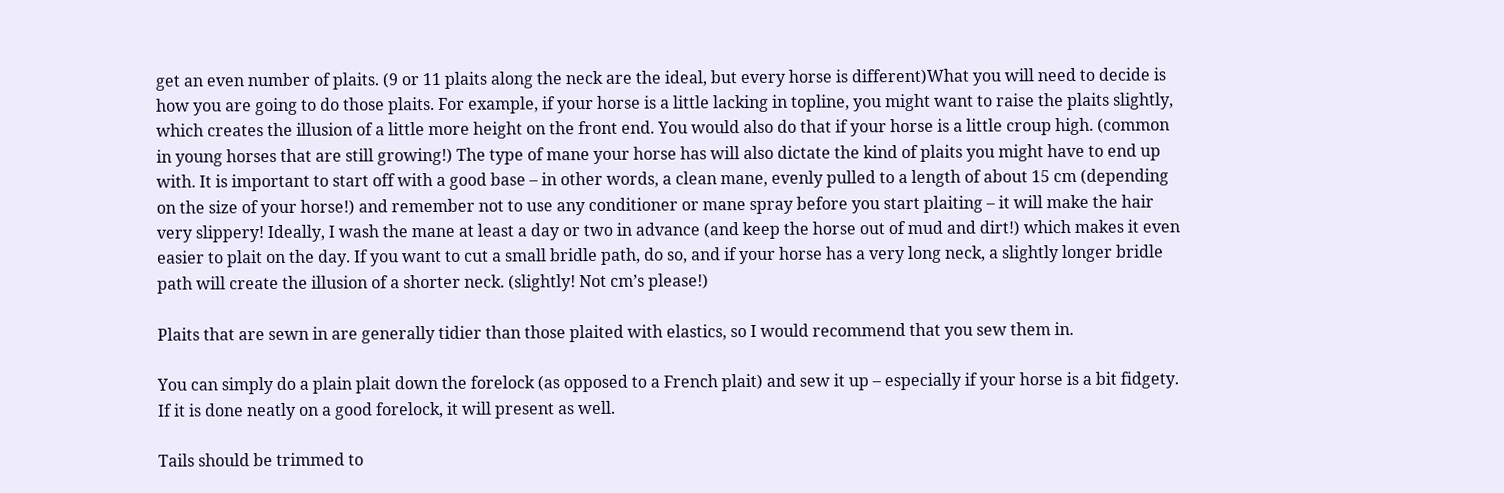get an even number of plaits. (9 or 11 plaits along the neck are the ideal, but every horse is different)What you will need to decide is how you are going to do those plaits. For example, if your horse is a little lacking in topline, you might want to raise the plaits slightly, which creates the illusion of a little more height on the front end. You would also do that if your horse is a little croup high. (common in young horses that are still growing!) The type of mane your horse has will also dictate the kind of plaits you might have to end up with. It is important to start off with a good base – in other words, a clean mane, evenly pulled to a length of about 15 cm (depending on the size of your horse!) and remember not to use any conditioner or mane spray before you start plaiting – it will make the hair very slippery! Ideally, I wash the mane at least a day or two in advance (and keep the horse out of mud and dirt!) which makes it even easier to plait on the day. If you want to cut a small bridle path, do so, and if your horse has a very long neck, a slightly longer bridle path will create the illusion of a shorter neck. (slightly! Not cm’s please!)

Plaits that are sewn in are generally tidier than those plaited with elastics, so I would recommend that you sew them in.

You can simply do a plain plait down the forelock (as opposed to a French plait) and sew it up – especially if your horse is a bit fidgety. If it is done neatly on a good forelock, it will present as well.

Tails should be trimmed to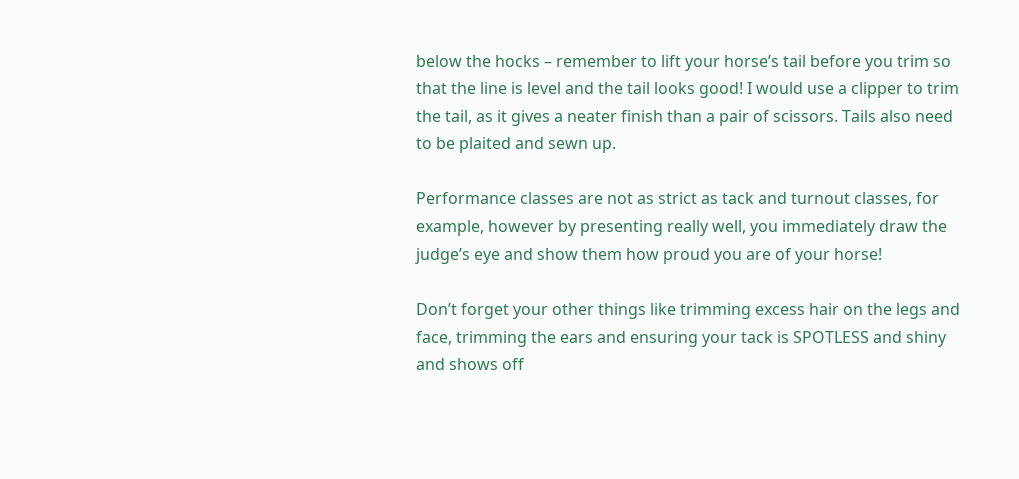below the hocks – remember to lift your horse’s tail before you trim so that the line is level and the tail looks good! I would use a clipper to trim the tail, as it gives a neater finish than a pair of scissors. Tails also need to be plaited and sewn up.

Performance classes are not as strict as tack and turnout classes, for example, however by presenting really well, you immediately draw the judge’s eye and show them how proud you are of your horse!

Don’t forget your other things like trimming excess hair on the legs and face, trimming the ears and ensuring your tack is SPOTLESS and shiny and shows off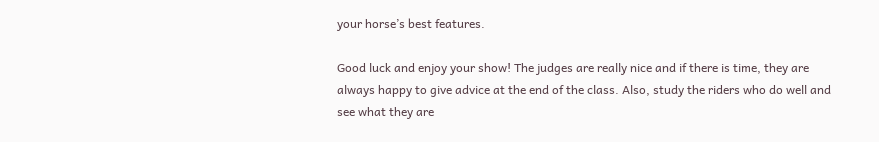your horse’s best features.

Good luck and enjoy your show! The judges are really nice and if there is time, they are always happy to give advice at the end of the class. Also, study the riders who do well and see what they are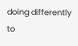doing differently to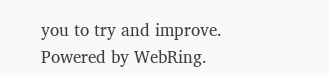you to try and improve.
Powered by WebRing.